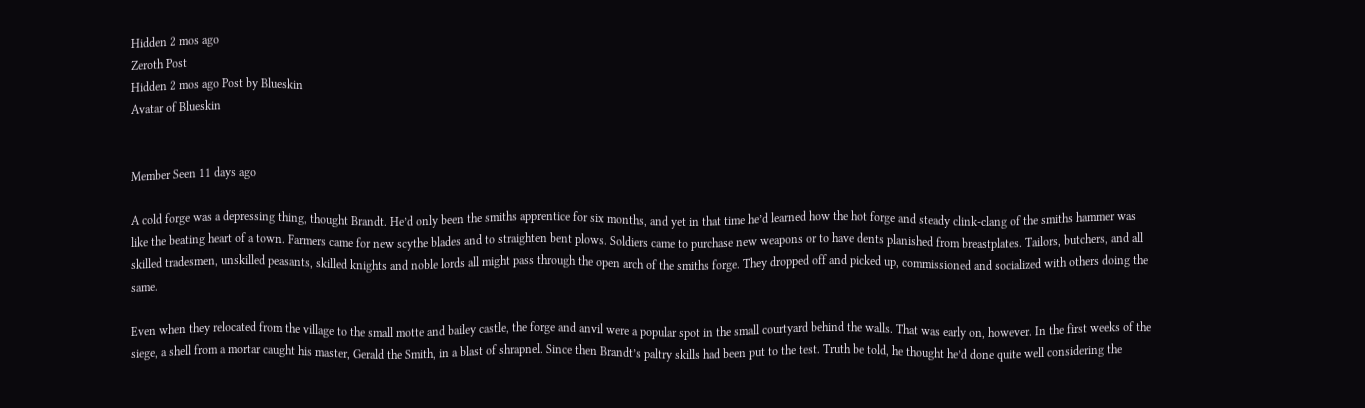Hidden 2 mos ago
Zeroth Post
Hidden 2 mos ago Post by Blueskin
Avatar of Blueskin


Member Seen 11 days ago

A cold forge was a depressing thing, thought Brandt. He’d only been the smiths apprentice for six months, and yet in that time he’d learned how the hot forge and steady clink-clang of the smiths hammer was like the beating heart of a town. Farmers came for new scythe blades and to straighten bent plows. Soldiers came to purchase new weapons or to have dents planished from breastplates. Tailors, butchers, and all skilled tradesmen, unskilled peasants, skilled knights and noble lords all might pass through the open arch of the smiths forge. They dropped off and picked up, commissioned and socialized with others doing the same.

Even when they relocated from the village to the small motte and bailey castle, the forge and anvil were a popular spot in the small courtyard behind the walls. That was early on, however. In the first weeks of the siege, a shell from a mortar caught his master, Gerald the Smith, in a blast of shrapnel. Since then Brandt’s paltry skills had been put to the test. Truth be told, he thought he’d done quite well considering the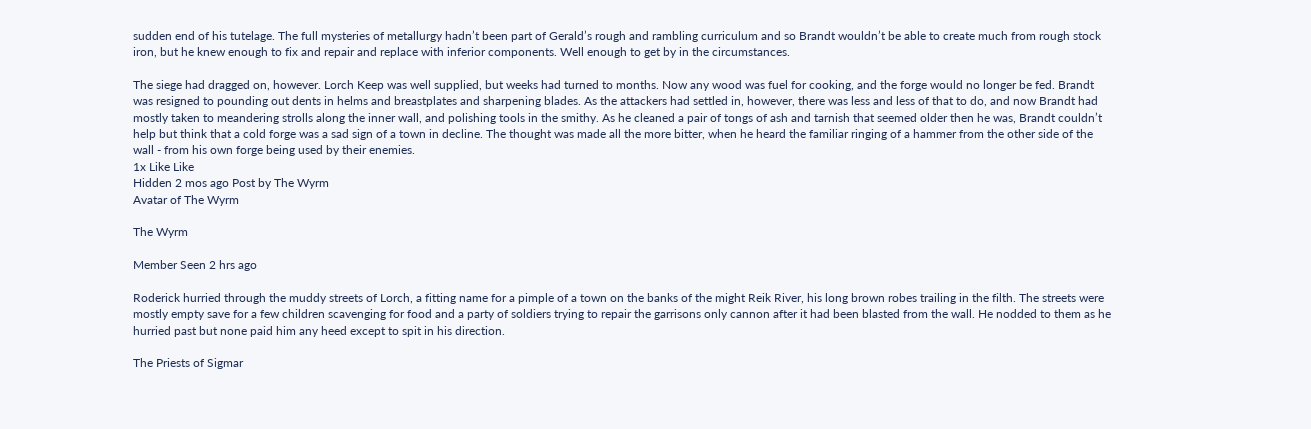sudden end of his tutelage. The full mysteries of metallurgy hadn’t been part of Gerald’s rough and rambling curriculum and so Brandt wouldn’t be able to create much from rough stock iron, but he knew enough to fix and repair and replace with inferior components. Well enough to get by in the circumstances.

The siege had dragged on, however. Lorch Keep was well supplied, but weeks had turned to months. Now any wood was fuel for cooking, and the forge would no longer be fed. Brandt was resigned to pounding out dents in helms and breastplates and sharpening blades. As the attackers had settled in, however, there was less and less of that to do, and now Brandt had mostly taken to meandering strolls along the inner wall, and polishing tools in the smithy. As he cleaned a pair of tongs of ash and tarnish that seemed older then he was, Brandt couldn’t help but think that a cold forge was a sad sign of a town in decline. The thought was made all the more bitter, when he heard the familiar ringing of a hammer from the other side of the wall - from his own forge being used by their enemies.
1x Like Like
Hidden 2 mos ago Post by The Wyrm
Avatar of The Wyrm

The Wyrm

Member Seen 2 hrs ago

Roderick hurried through the muddy streets of Lorch, a fitting name for a pimple of a town on the banks of the might Reik River, his long brown robes trailing in the filth. The streets were mostly empty save for a few children scavenging for food and a party of soldiers trying to repair the garrisons only cannon after it had been blasted from the wall. He nodded to them as he hurried past but none paid him any heed except to spit in his direction.

The Priests of Sigmar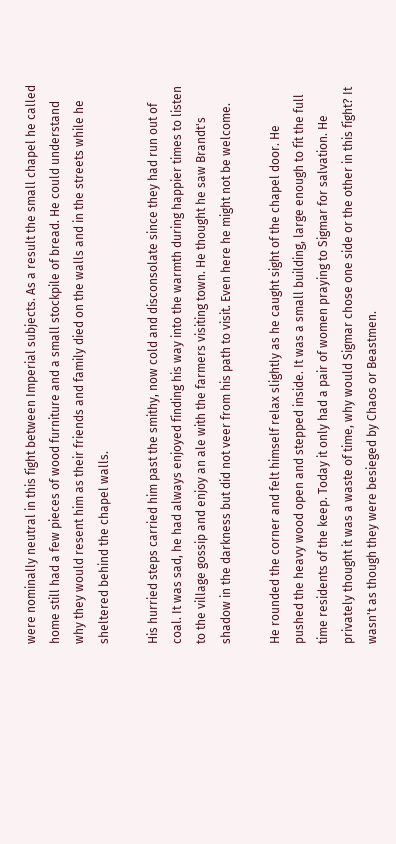were nominally neutral in this fight between Imperial subjects. As a result the small chapel he called home still had a few pieces of wood furniture and a small stockpile of bread. He could understand why they would resent him as their friends and family died on the walls and in the streets while he sheltered behind the chapel walls.

His hurried steps carried him past the smithy, now cold and disconsolate since they had run out of coal. It was sad, he had always enjoyed finding his way into the warmth during happier times to listen to the village gossip and enjoy an ale with the farmers visiting town. He thought he saw Brandt's shadow in the darkness but did not veer from his path to visit. Even here he might not be welcome.

He rounded the corner and felt himself relax slightly as he caught sight of the chapel door. He pushed the heavy wood open and stepped inside. It was a small building, large enough to fit the full time residents of the keep. Today it only had a pair of women praying to Sigmar for salvation. He privately thought it was a waste of time, why would Sigmar chose one side or the other in this fight? It wasn't as though they were besieged by Chaos or Beastmen.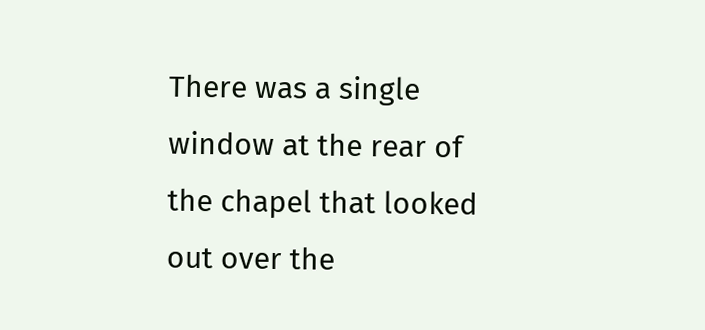There was a single window at the rear of the chapel that looked out over the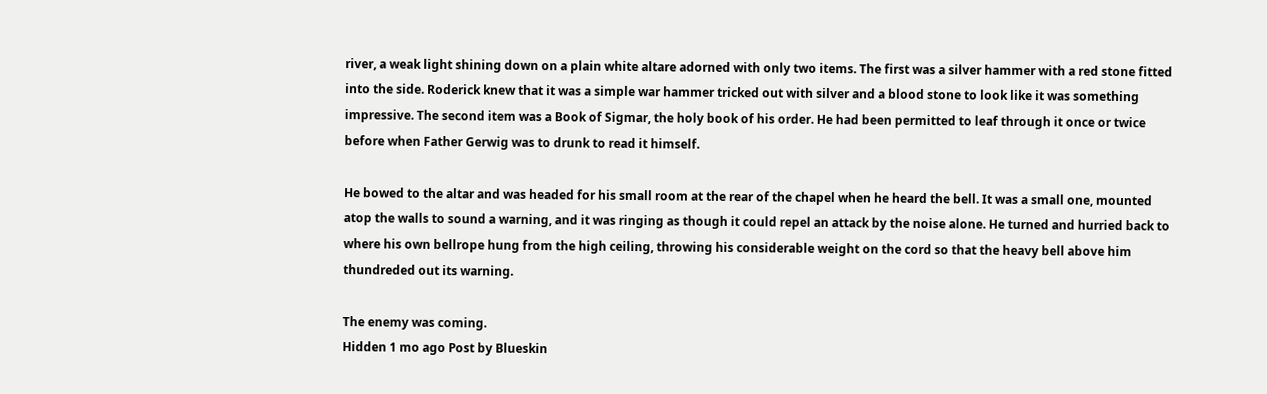river, a weak light shining down on a plain white altare adorned with only two items. The first was a silver hammer with a red stone fitted into the side. Roderick knew that it was a simple war hammer tricked out with silver and a blood stone to look like it was something impressive. The second item was a Book of Sigmar, the holy book of his order. He had been permitted to leaf through it once or twice before when Father Gerwig was to drunk to read it himself.

He bowed to the altar and was headed for his small room at the rear of the chapel when he heard the bell. It was a small one, mounted atop the walls to sound a warning, and it was ringing as though it could repel an attack by the noise alone. He turned and hurried back to where his own bellrope hung from the high ceiling, throwing his considerable weight on the cord so that the heavy bell above him thundreded out its warning.

The enemy was coming.
Hidden 1 mo ago Post by Blueskin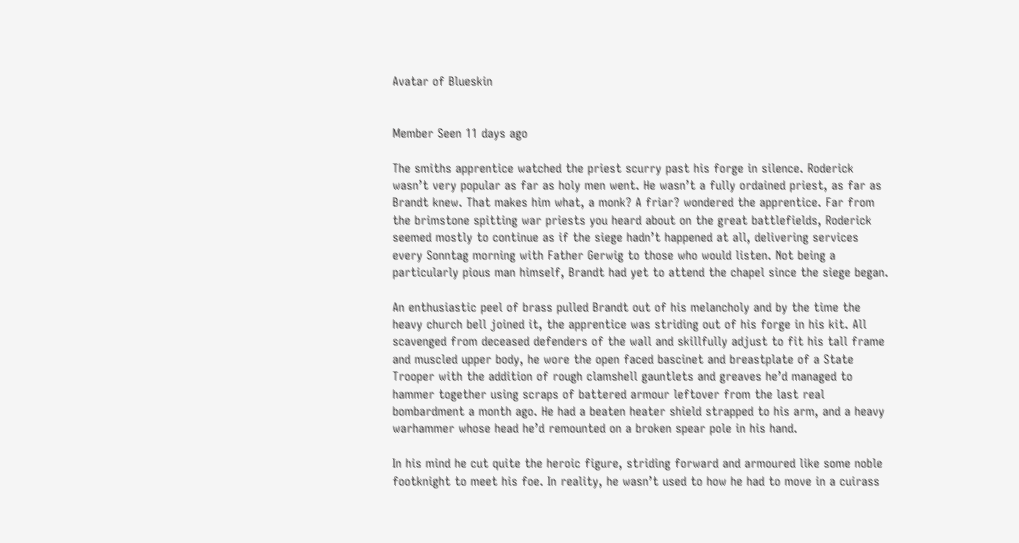Avatar of Blueskin


Member Seen 11 days ago

The smiths apprentice watched the priest scurry past his forge in silence. Roderick wasn’t very popular as far as holy men went. He wasn’t a fully ordained priest, as far as Brandt knew. That makes him what, a monk? A friar? wondered the apprentice. Far from the brimstone spitting war priests you heard about on the great battlefields, Roderick seemed mostly to continue as if the siege hadn’t happened at all, delivering services every Sonntag morning with Father Gerwig to those who would listen. Not being a particularly pious man himself, Brandt had yet to attend the chapel since the siege began.

An enthusiastic peel of brass pulled Brandt out of his melancholy and by the time the heavy church bell joined it, the apprentice was striding out of his forge in his kit. All scavenged from deceased defenders of the wall and skillfully adjust to fit his tall frame and muscled upper body, he wore the open faced bascinet and breastplate of a State Trooper with the addition of rough clamshell gauntlets and greaves he’d managed to hammer together using scraps of battered armour leftover from the last real bombardment a month ago. He had a beaten heater shield strapped to his arm, and a heavy warhammer whose head he’d remounted on a broken spear pole in his hand.

In his mind he cut quite the heroic figure, striding forward and armoured like some noble footknight to meet his foe. In reality, he wasn’t used to how he had to move in a cuirass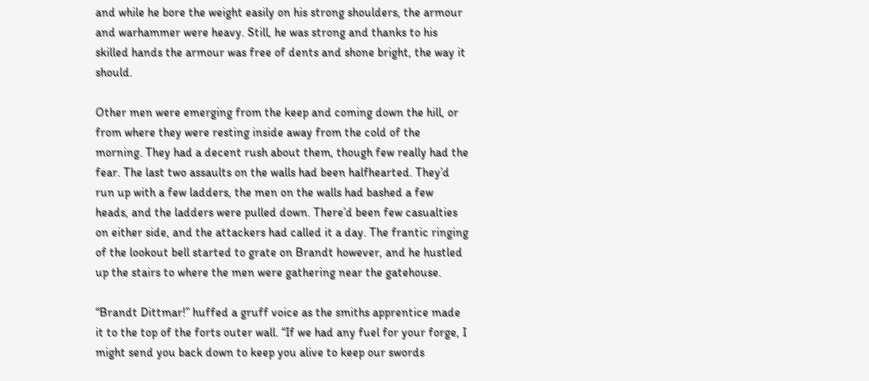and while he bore the weight easily on his strong shoulders, the armour and warhammer were heavy. Still, he was strong and thanks to his skilled hands the armour was free of dents and shone bright, the way it should.

Other men were emerging from the keep and coming down the hill, or from where they were resting inside away from the cold of the morning. They had a decent rush about them, though few really had the fear. The last two assaults on the walls had been halfhearted. They’d run up with a few ladders, the men on the walls had bashed a few heads, and the ladders were pulled down. There’d been few casualties on either side, and the attackers had called it a day. The frantic ringing of the lookout bell started to grate on Brandt however, and he hustled up the stairs to where the men were gathering near the gatehouse.

“Brandt Dittmar!” huffed a gruff voice as the smiths apprentice made it to the top of the forts outer wall. “If we had any fuel for your forge, I might send you back down to keep you alive to keep our swords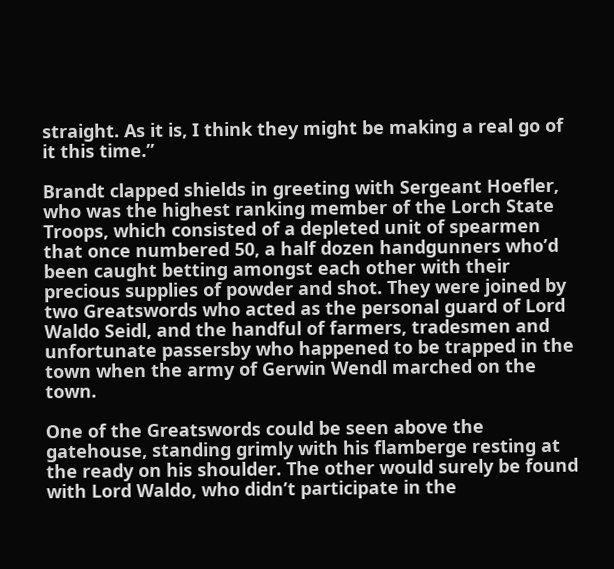straight. As it is, I think they might be making a real go of it this time.”

Brandt clapped shields in greeting with Sergeant Hoefler, who was the highest ranking member of the Lorch State Troops, which consisted of a depleted unit of spearmen that once numbered 50, a half dozen handgunners who’d been caught betting amongst each other with their precious supplies of powder and shot. They were joined by two Greatswords who acted as the personal guard of Lord Waldo Seidl, and the handful of farmers, tradesmen and unfortunate passersby who happened to be trapped in the town when the army of Gerwin Wendl marched on the town.

One of the Greatswords could be seen above the gatehouse, standing grimly with his flamberge resting at the ready on his shoulder. The other would surely be found with Lord Waldo, who didn’t participate in the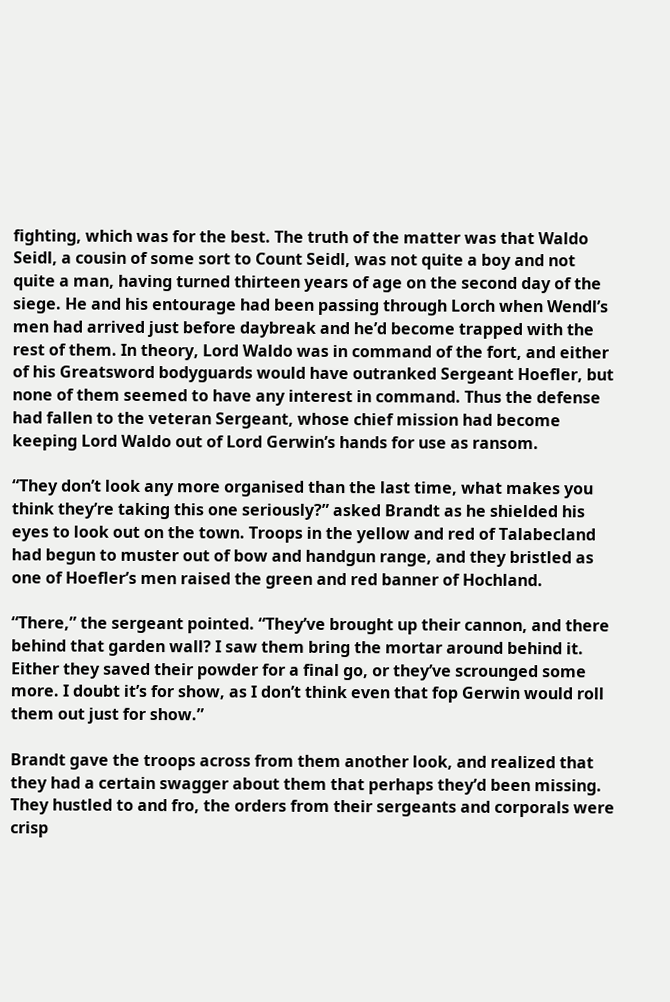fighting, which was for the best. The truth of the matter was that Waldo Seidl, a cousin of some sort to Count Seidl, was not quite a boy and not quite a man, having turned thirteen years of age on the second day of the siege. He and his entourage had been passing through Lorch when Wendl’s men had arrived just before daybreak and he’d become trapped with the rest of them. In theory, Lord Waldo was in command of the fort, and either of his Greatsword bodyguards would have outranked Sergeant Hoefler, but none of them seemed to have any interest in command. Thus the defense had fallen to the veteran Sergeant, whose chief mission had become keeping Lord Waldo out of Lord Gerwin’s hands for use as ransom.

“They don’t look any more organised than the last time, what makes you think they’re taking this one seriously?” asked Brandt as he shielded his eyes to look out on the town. Troops in the yellow and red of Talabecland had begun to muster out of bow and handgun range, and they bristled as one of Hoefler’s men raised the green and red banner of Hochland.

“There,” the sergeant pointed. “They’ve brought up their cannon, and there behind that garden wall? I saw them bring the mortar around behind it. Either they saved their powder for a final go, or they’ve scrounged some more. I doubt it’s for show, as I don’t think even that fop Gerwin would roll them out just for show.”

Brandt gave the troops across from them another look, and realized that they had a certain swagger about them that perhaps they’d been missing. They hustled to and fro, the orders from their sergeants and corporals were crisp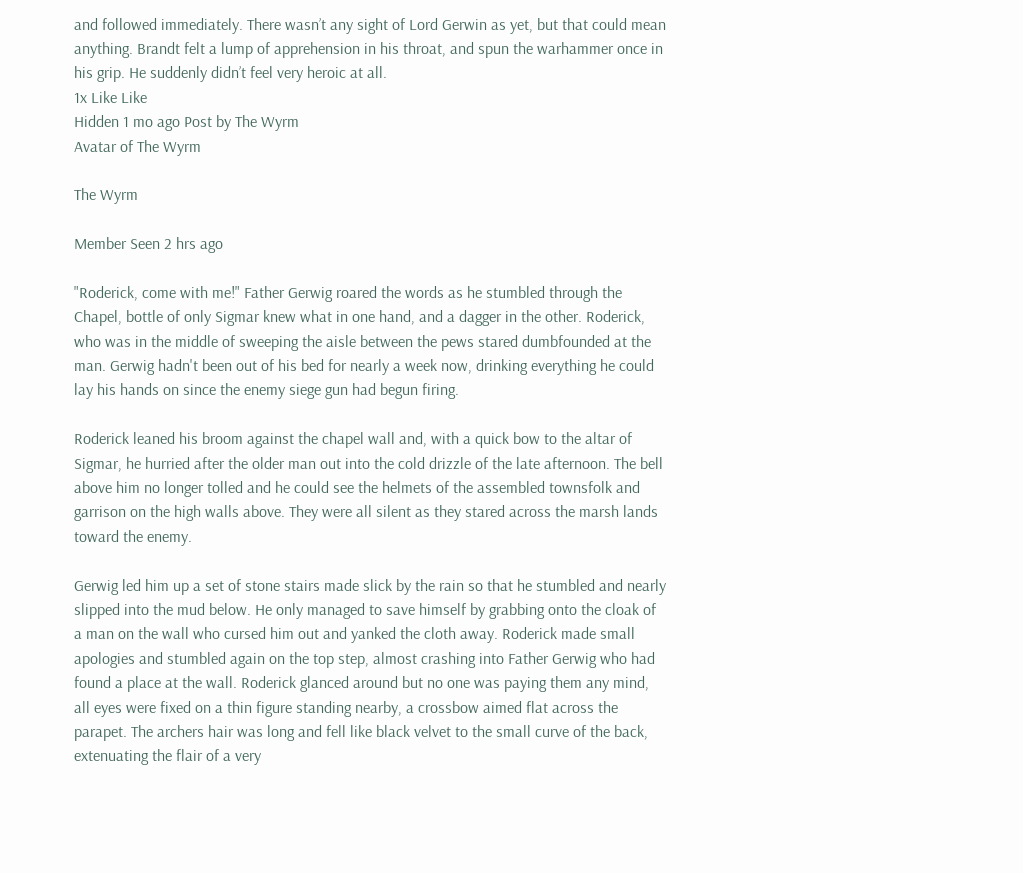and followed immediately. There wasn’t any sight of Lord Gerwin as yet, but that could mean anything. Brandt felt a lump of apprehension in his throat, and spun the warhammer once in his grip. He suddenly didn’t feel very heroic at all.
1x Like Like
Hidden 1 mo ago Post by The Wyrm
Avatar of The Wyrm

The Wyrm

Member Seen 2 hrs ago

"Roderick, come with me!" Father Gerwig roared the words as he stumbled through the Chapel, bottle of only Sigmar knew what in one hand, and a dagger in the other. Roderick, who was in the middle of sweeping the aisle between the pews stared dumbfounded at the man. Gerwig hadn't been out of his bed for nearly a week now, drinking everything he could lay his hands on since the enemy siege gun had begun firing.

Roderick leaned his broom against the chapel wall and, with a quick bow to the altar of Sigmar, he hurried after the older man out into the cold drizzle of the late afternoon. The bell above him no longer tolled and he could see the helmets of the assembled townsfolk and garrison on the high walls above. They were all silent as they stared across the marsh lands toward the enemy.

Gerwig led him up a set of stone stairs made slick by the rain so that he stumbled and nearly slipped into the mud below. He only managed to save himself by grabbing onto the cloak of a man on the wall who cursed him out and yanked the cloth away. Roderick made small apologies and stumbled again on the top step, almost crashing into Father Gerwig who had found a place at the wall. Roderick glanced around but no one was paying them any mind, all eyes were fixed on a thin figure standing nearby, a crossbow aimed flat across the parapet. The archers hair was long and fell like black velvet to the small curve of the back, extenuating the flair of a very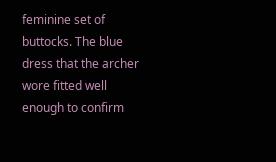feminine set of buttocks. The blue dress that the archer wore fitted well enough to confirm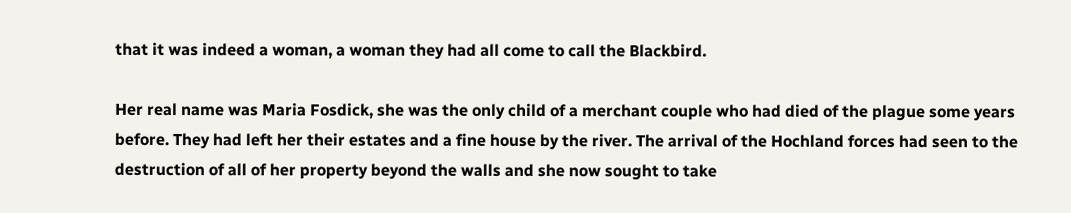that it was indeed a woman, a woman they had all come to call the Blackbird.

Her real name was Maria Fosdick, she was the only child of a merchant couple who had died of the plague some years before. They had left her their estates and a fine house by the river. The arrival of the Hochland forces had seen to the destruction of all of her property beyond the walls and she now sought to take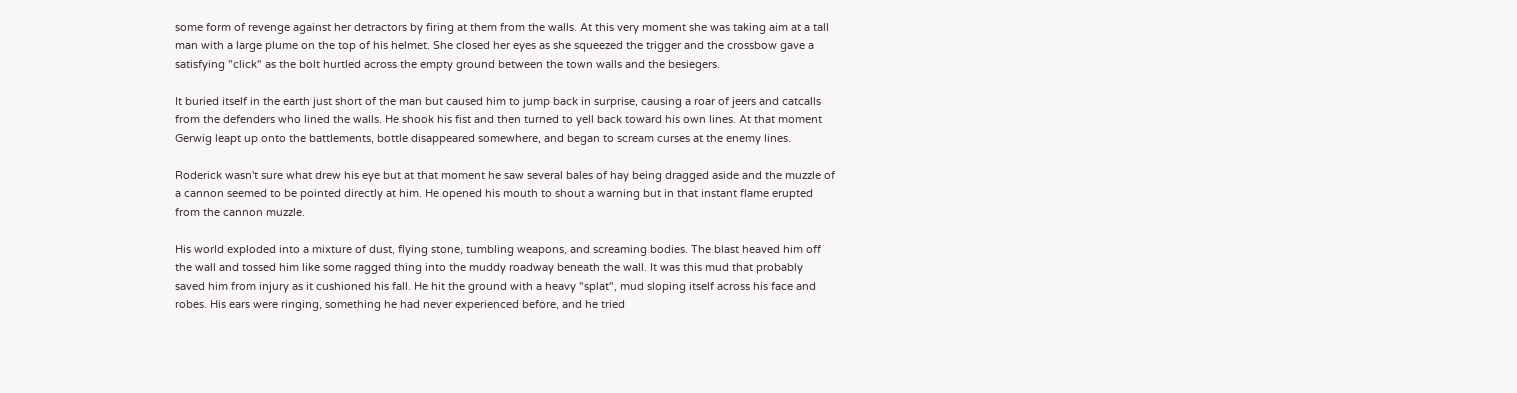some form of revenge against her detractors by firing at them from the walls. At this very moment she was taking aim at a tall man with a large plume on the top of his helmet. She closed her eyes as she squeezed the trigger and the crossbow gave a satisfying "click" as the bolt hurtled across the empty ground between the town walls and the besiegers.

It buried itself in the earth just short of the man but caused him to jump back in surprise, causing a roar of jeers and catcalls from the defenders who lined the walls. He shook his fist and then turned to yell back toward his own lines. At that moment Gerwig leapt up onto the battlements, bottle disappeared somewhere, and began to scream curses at the enemy lines.

Roderick wasn't sure what drew his eye but at that moment he saw several bales of hay being dragged aside and the muzzle of a cannon seemed to be pointed directly at him. He opened his mouth to shout a warning but in that instant flame erupted from the cannon muzzle.

His world exploded into a mixture of dust, flying stone, tumbling weapons, and screaming bodies. The blast heaved him off the wall and tossed him like some ragged thing into the muddy roadway beneath the wall. It was this mud that probably saved him from injury as it cushioned his fall. He hit the ground with a heavy "splat", mud sloping itself across his face and robes. His ears were ringing, something he had never experienced before, and he tried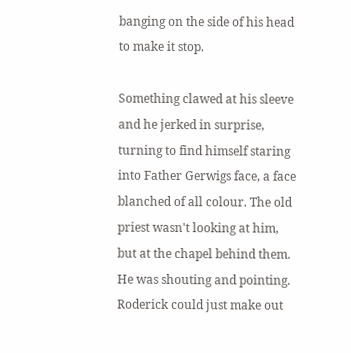banging on the side of his head to make it stop.

Something clawed at his sleeve and he jerked in surprise, turning to find himself staring into Father Gerwigs face, a face blanched of all colour. The old priest wasn't looking at him, but at the chapel behind them. He was shouting and pointing. Roderick could just make out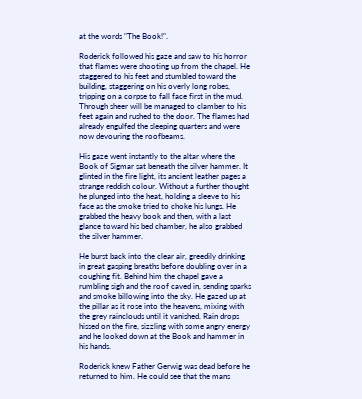at the words "The Book!".

Roderick followed his gaze and saw to his horror that flames were shooting up from the chapel. He staggered to his feet and stumbled toward the building, staggering on his overly long robes, tripping on a corpse to fall face first in the mud. Through sheer will be managed to clamber to his feet again and rushed to the door. The flames had already engulfed the sleeping quarters and were now devouring the roofbeams.

His gaze went instantly to the altar where the Book of Sigmar sat beneath the silver hammer. It glinted in the fire light, its ancient leather pages a strange reddish colour. Without a further thought he plunged into the heat, holding a sleeve to his face as the smoke tried to choke his lungs. He grabbed the heavy book and then, with a last glance toward his bed chamber, he also grabbed the silver hammer.

He burst back into the clear air, greedily drinking in great gasping breaths before doubling over in a coughing fit. Behind him the chapel gave a rumbling sigh and the roof caved in, sending sparks and smoke billowing into the sky. He gazed up at the pillar as it rose into the heavens, mixing with the grey rainclouds until it vanished. Rain drops hissed on the fire, sizzling with some angry energy and he looked down at the Book and hammer in his hands.

Roderick knew Father Gerwig was dead before he returned to him. He could see that the mans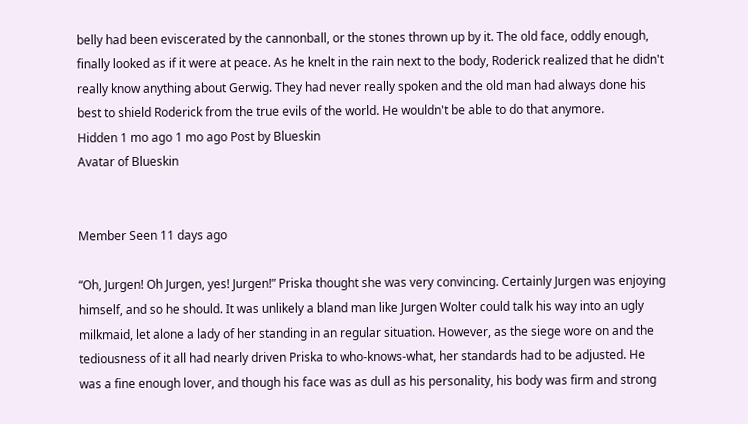belly had been eviscerated by the cannonball, or the stones thrown up by it. The old face, oddly enough, finally looked as if it were at peace. As he knelt in the rain next to the body, Roderick realized that he didn't really know anything about Gerwig. They had never really spoken and the old man had always done his best to shield Roderick from the true evils of the world. He wouldn't be able to do that anymore.
Hidden 1 mo ago 1 mo ago Post by Blueskin
Avatar of Blueskin


Member Seen 11 days ago

“Oh, Jurgen! Oh Jurgen, yes! Jurgen!” Priska thought she was very convincing. Certainly Jurgen was enjoying himself, and so he should. It was unlikely a bland man like Jurgen Wolter could talk his way into an ugly milkmaid, let alone a lady of her standing in an regular situation. However, as the siege wore on and the tediousness of it all had nearly driven Priska to who-knows-what, her standards had to be adjusted. He was a fine enough lover, and though his face was as dull as his personality, his body was firm and strong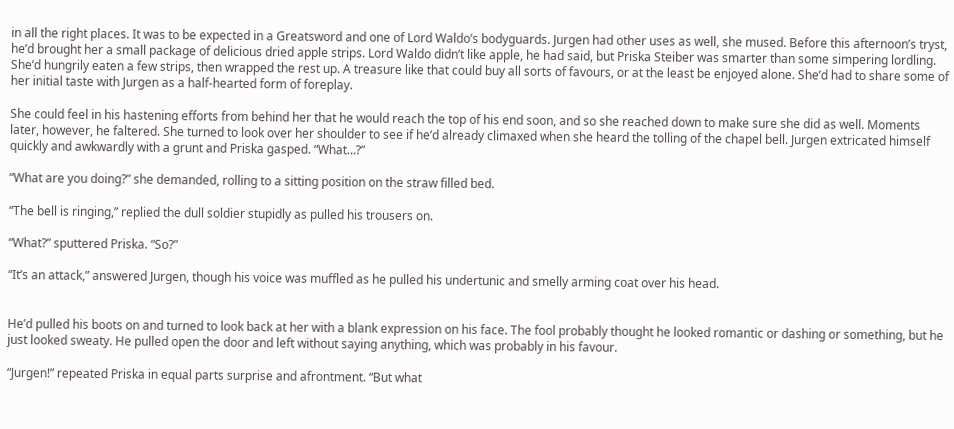in all the right places. It was to be expected in a Greatsword and one of Lord Waldo’s bodyguards. Jurgen had other uses as well, she mused. Before this afternoon’s tryst, he’d brought her a small package of delicious dried apple strips. Lord Waldo didn’t like apple, he had said, but Priska Steiber was smarter than some simpering lordling. She’d hungrily eaten a few strips, then wrapped the rest up. A treasure like that could buy all sorts of favours, or at the least be enjoyed alone. She’d had to share some of her initial taste with Jurgen as a half-hearted form of foreplay.

She could feel in his hastening efforts from behind her that he would reach the top of his end soon, and so she reached down to make sure she did as well. Moments later, however, he faltered. She turned to look over her shoulder to see if he’d already climaxed when she heard the tolling of the chapel bell. Jurgen extricated himself quickly and awkwardly with a grunt and Priska gasped. “What…?”

“What are you doing?” she demanded, rolling to a sitting position on the straw filled bed.

“The bell is ringing,” replied the dull soldier stupidly as pulled his trousers on.

“What?” sputtered Priska. “So?”

“It’s an attack,” answered Jurgen, though his voice was muffled as he pulled his undertunic and smelly arming coat over his head.


He’d pulled his boots on and turned to look back at her with a blank expression on his face. The fool probably thought he looked romantic or dashing or something, but he just looked sweaty. He pulled open the door and left without saying anything, which was probably in his favour.

“Jurgen!” repeated Priska in equal parts surprise and afrontment. “But what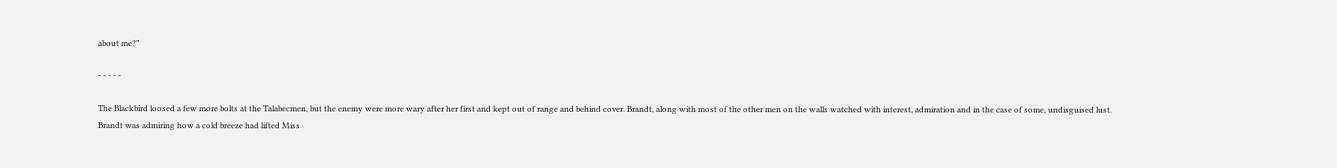about me?”

- - - - -

The Blackbird loosed a few more bolts at the Talabecmen, but the enemy were more wary after her first and kept out of range and behind cover. Brandt, along with most of the other men on the walls watched with interest, admiration and in the case of some, undisguised lust. Brandt was admiring how a cold breeze had lifted Miss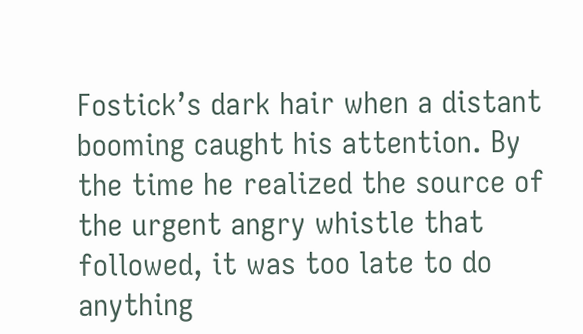Fostick’s dark hair when a distant booming caught his attention. By the time he realized the source of the urgent angry whistle that followed, it was too late to do anything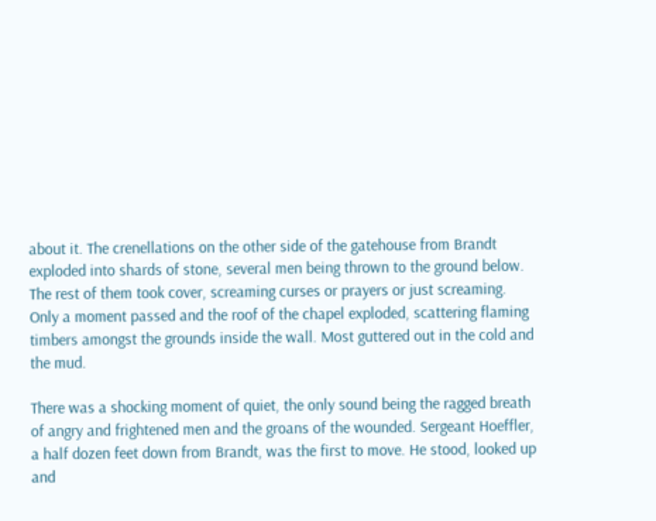about it. The crenellations on the other side of the gatehouse from Brandt exploded into shards of stone, several men being thrown to the ground below. The rest of them took cover, screaming curses or prayers or just screaming. Only a moment passed and the roof of the chapel exploded, scattering flaming timbers amongst the grounds inside the wall. Most guttered out in the cold and the mud.

There was a shocking moment of quiet, the only sound being the ragged breath of angry and frightened men and the groans of the wounded. Sergeant Hoeffler, a half dozen feet down from Brandt, was the first to move. He stood, looked up and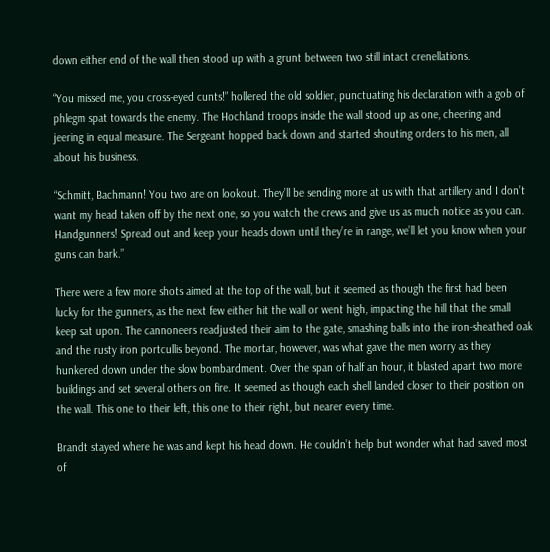down either end of the wall then stood up with a grunt between two still intact crenellations.

“You missed me, you cross-eyed cunts!” hollered the old soldier, punctuating his declaration with a gob of phlegm spat towards the enemy. The Hochland troops inside the wall stood up as one, cheering and jeering in equal measure. The Sergeant hopped back down and started shouting orders to his men, all about his business.

“Schmitt, Bachmann! You two are on lookout. They’ll be sending more at us with that artillery and I don’t want my head taken off by the next one, so you watch the crews and give us as much notice as you can. Handgunners! Spread out and keep your heads down until they’re in range, we’ll let you know when your guns can bark.”

There were a few more shots aimed at the top of the wall, but it seemed as though the first had been lucky for the gunners, as the next few either hit the wall or went high, impacting the hill that the small keep sat upon. The cannoneers readjusted their aim to the gate, smashing balls into the iron-sheathed oak and the rusty iron portcullis beyond. The mortar, however, was what gave the men worry as they hunkered down under the slow bombardment. Over the span of half an hour, it blasted apart two more buildings and set several others on fire. It seemed as though each shell landed closer to their position on the wall. This one to their left, this one to their right, but nearer every time.

Brandt stayed where he was and kept his head down. He couldn’t help but wonder what had saved most of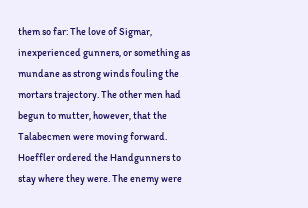them so far: The love of Sigmar, inexperienced gunners, or something as mundane as strong winds fouling the mortars trajectory. The other men had begun to mutter, however, that the Talabecmen were moving forward. Hoeffler ordered the Handgunners to stay where they were. The enemy were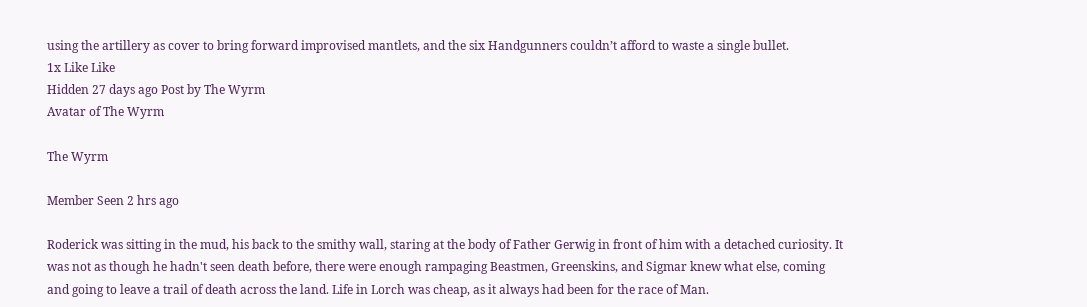using the artillery as cover to bring forward improvised mantlets, and the six Handgunners couldn’t afford to waste a single bullet.
1x Like Like
Hidden 27 days ago Post by The Wyrm
Avatar of The Wyrm

The Wyrm

Member Seen 2 hrs ago

Roderick was sitting in the mud, his back to the smithy wall, staring at the body of Father Gerwig in front of him with a detached curiosity. It was not as though he hadn't seen death before, there were enough rampaging Beastmen, Greenskins, and Sigmar knew what else, coming and going to leave a trail of death across the land. Life in Lorch was cheap, as it always had been for the race of Man.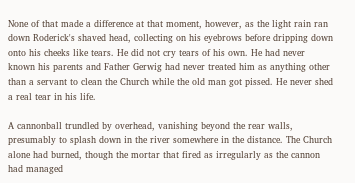None of that made a difference at that moment, however, as the light rain ran down Roderick's shaved head, collecting on his eyebrows before dripping down onto his cheeks like tears. He did not cry tears of his own. He had never known his parents and Father Gerwig had never treated him as anything other than a servant to clean the Church while the old man got pissed. He never shed a real tear in his life.

A cannonball trundled by overhead, vanishing beyond the rear walls, presumably to splash down in the river somewhere in the distance. The Church alone had burned, though the mortar that fired as irregularly as the cannon had managed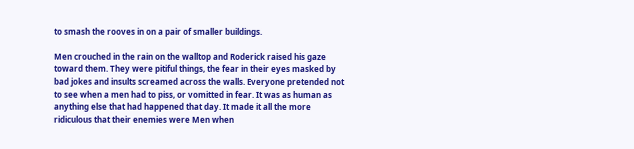to smash the rooves in on a pair of smaller buildings.

Men crouched in the rain on the walltop and Roderick raised his gaze toward them. They were pitiful things, the fear in their eyes masked by bad jokes and insults screamed across the walls. Everyone pretended not to see when a men had to piss, or vomitted in fear. It was as human as anything else that had happened that day. It made it all the more ridiculous that their enemies were Men when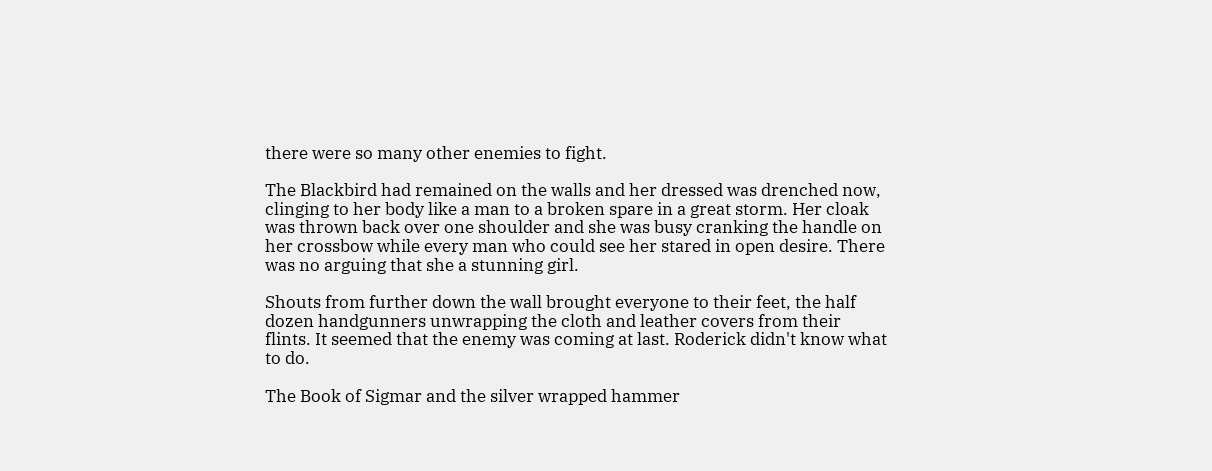there were so many other enemies to fight.

The Blackbird had remained on the walls and her dressed was drenched now, clinging to her body like a man to a broken spare in a great storm. Her cloak was thrown back over one shoulder and she was busy cranking the handle on her crossbow while every man who could see her stared in open desire. There was no arguing that she a stunning girl.

Shouts from further down the wall brought everyone to their feet, the half dozen handgunners unwrapping the cloth and leather covers from their flints. It seemed that the enemy was coming at last. Roderick didn't know what to do.

The Book of Sigmar and the silver wrapped hammer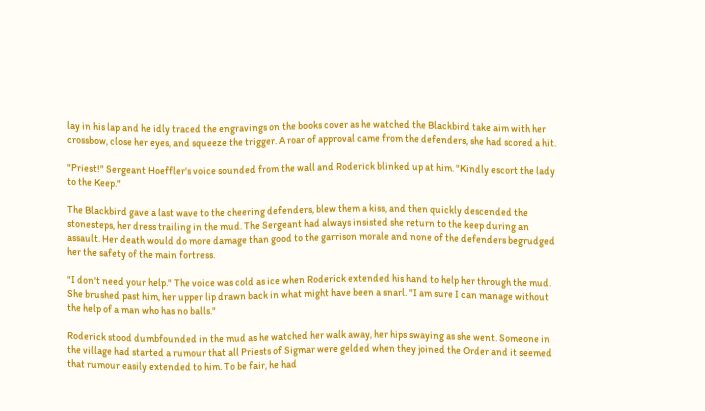lay in his lap and he idly traced the engravings on the books cover as he watched the Blackbird take aim with her crossbow, close her eyes, and squeeze the trigger. A roar of approval came from the defenders, she had scored a hit.

"Priest!" Sergeant Hoeffler's voice sounded from the wall and Roderick blinked up at him. "Kindly escort the lady to the Keep."

The Blackbird gave a last wave to the cheering defenders, blew them a kiss, and then quickly descended the stonesteps, her dress trailing in the mud. The Sergeant had always insisted she return to the keep during an assault. Her death would do more damage than good to the garrison morale and none of the defenders begrudged her the safety of the main fortress.

"I don't need your help." The voice was cold as ice when Roderick extended his hand to help her through the mud. She brushed past him, her upper lip drawn back in what might have been a snarl. "I am sure I can manage without the help of a man who has no balls."

Roderick stood dumbfounded in the mud as he watched her walk away, her hips swaying as she went. Someone in the village had started a rumour that all Priests of Sigmar were gelded when they joined the Order and it seemed that rumour easily extended to him. To be fair, he had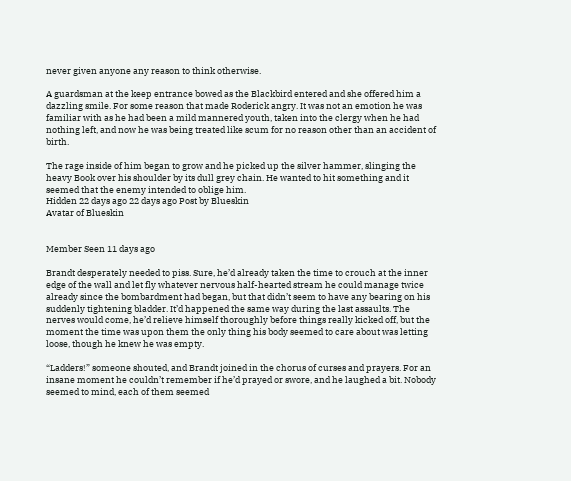never given anyone any reason to think otherwise.

A guardsman at the keep entrance bowed as the Blackbird entered and she offered him a dazzling smile. For some reason that made Roderick angry. It was not an emotion he was familiar with as he had been a mild mannered youth, taken into the clergy when he had nothing left, and now he was being treated like scum for no reason other than an accident of birth.

The rage inside of him began to grow and he picked up the silver hammer, slinging the heavy Book over his shoulder by its dull grey chain. He wanted to hit something and it seemed that the enemy intended to oblige him.
Hidden 22 days ago 22 days ago Post by Blueskin
Avatar of Blueskin


Member Seen 11 days ago

Brandt desperately needed to piss. Sure, he’d already taken the time to crouch at the inner edge of the wall and let fly whatever nervous half-hearted stream he could manage twice already since the bombardment had began, but that didn’t seem to have any bearing on his suddenly tightening bladder. It’d happened the same way during the last assaults. The nerves would come, he’d relieve himself thoroughly before things really kicked off, but the moment the time was upon them the only thing his body seemed to care about was letting loose, though he knew he was empty.

“Ladders!” someone shouted, and Brandt joined in the chorus of curses and prayers. For an insane moment he couldn’t remember if he’d prayed or swore, and he laughed a bit. Nobody seemed to mind, each of them seemed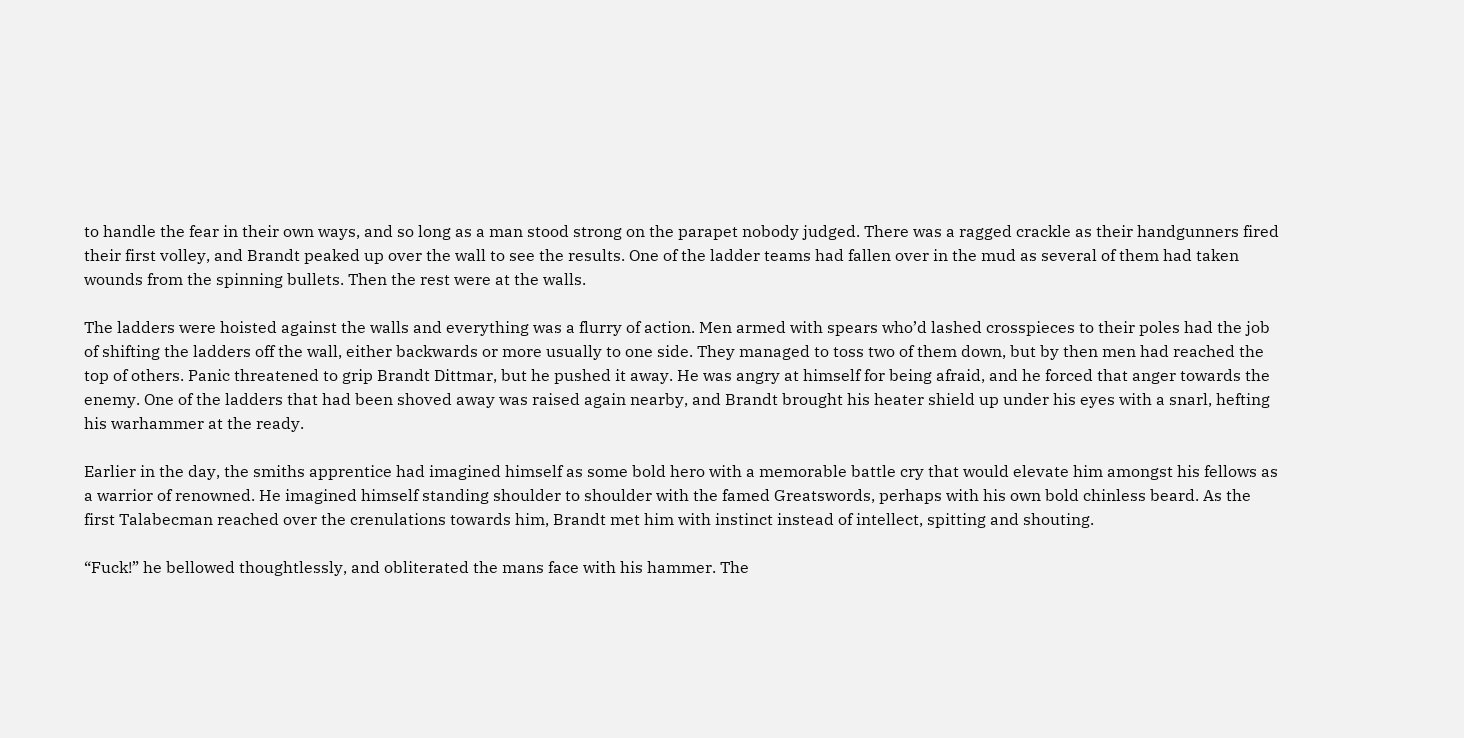to handle the fear in their own ways, and so long as a man stood strong on the parapet nobody judged. There was a ragged crackle as their handgunners fired their first volley, and Brandt peaked up over the wall to see the results. One of the ladder teams had fallen over in the mud as several of them had taken wounds from the spinning bullets. Then the rest were at the walls.

The ladders were hoisted against the walls and everything was a flurry of action. Men armed with spears who’d lashed crosspieces to their poles had the job of shifting the ladders off the wall, either backwards or more usually to one side. They managed to toss two of them down, but by then men had reached the top of others. Panic threatened to grip Brandt Dittmar, but he pushed it away. He was angry at himself for being afraid, and he forced that anger towards the enemy. One of the ladders that had been shoved away was raised again nearby, and Brandt brought his heater shield up under his eyes with a snarl, hefting his warhammer at the ready.

Earlier in the day, the smiths apprentice had imagined himself as some bold hero with a memorable battle cry that would elevate him amongst his fellows as a warrior of renowned. He imagined himself standing shoulder to shoulder with the famed Greatswords, perhaps with his own bold chinless beard. As the first Talabecman reached over the crenulations towards him, Brandt met him with instinct instead of intellect, spitting and shouting.

“Fuck!” he bellowed thoughtlessly, and obliterated the mans face with his hammer. The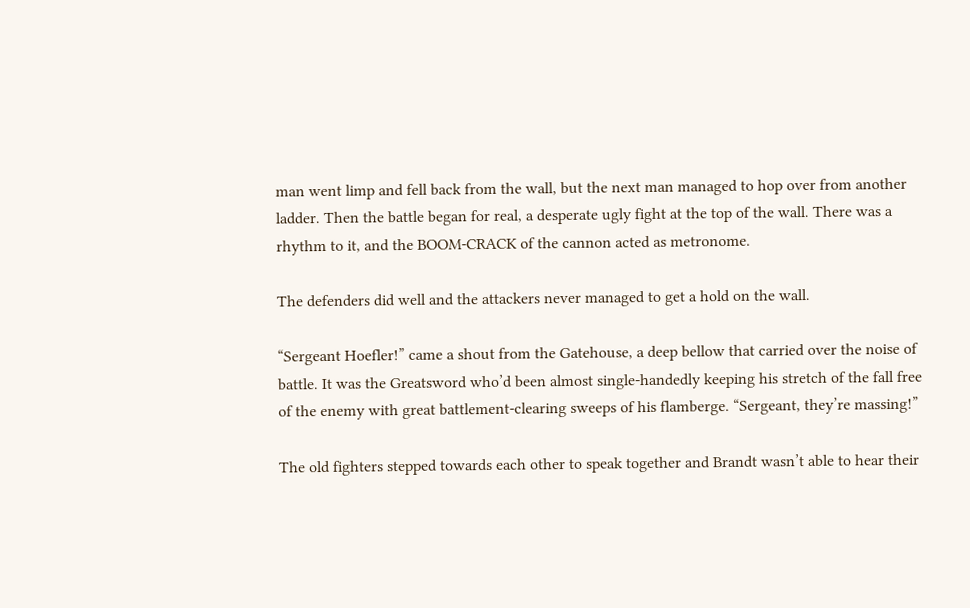man went limp and fell back from the wall, but the next man managed to hop over from another ladder. Then the battle began for real, a desperate ugly fight at the top of the wall. There was a rhythm to it, and the BOOM-CRACK of the cannon acted as metronome.

The defenders did well and the attackers never managed to get a hold on the wall.

“Sergeant Hoefler!” came a shout from the Gatehouse, a deep bellow that carried over the noise of battle. It was the Greatsword who’d been almost single-handedly keeping his stretch of the fall free of the enemy with great battlement-clearing sweeps of his flamberge. “Sergeant, they’re massing!”

The old fighters stepped towards each other to speak together and Brandt wasn’t able to hear their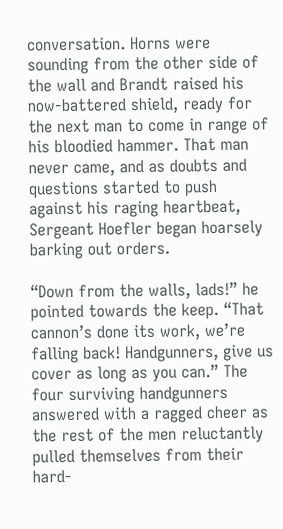conversation. Horns were sounding from the other side of the wall and Brandt raised his now-battered shield, ready for the next man to come in range of his bloodied hammer. That man never came, and as doubts and questions started to push against his raging heartbeat, Sergeant Hoefler began hoarsely barking out orders.

“Down from the walls, lads!” he pointed towards the keep. “That cannon’s done its work, we’re falling back! Handgunners, give us cover as long as you can.” The four surviving handgunners answered with a ragged cheer as the rest of the men reluctantly pulled themselves from their hard-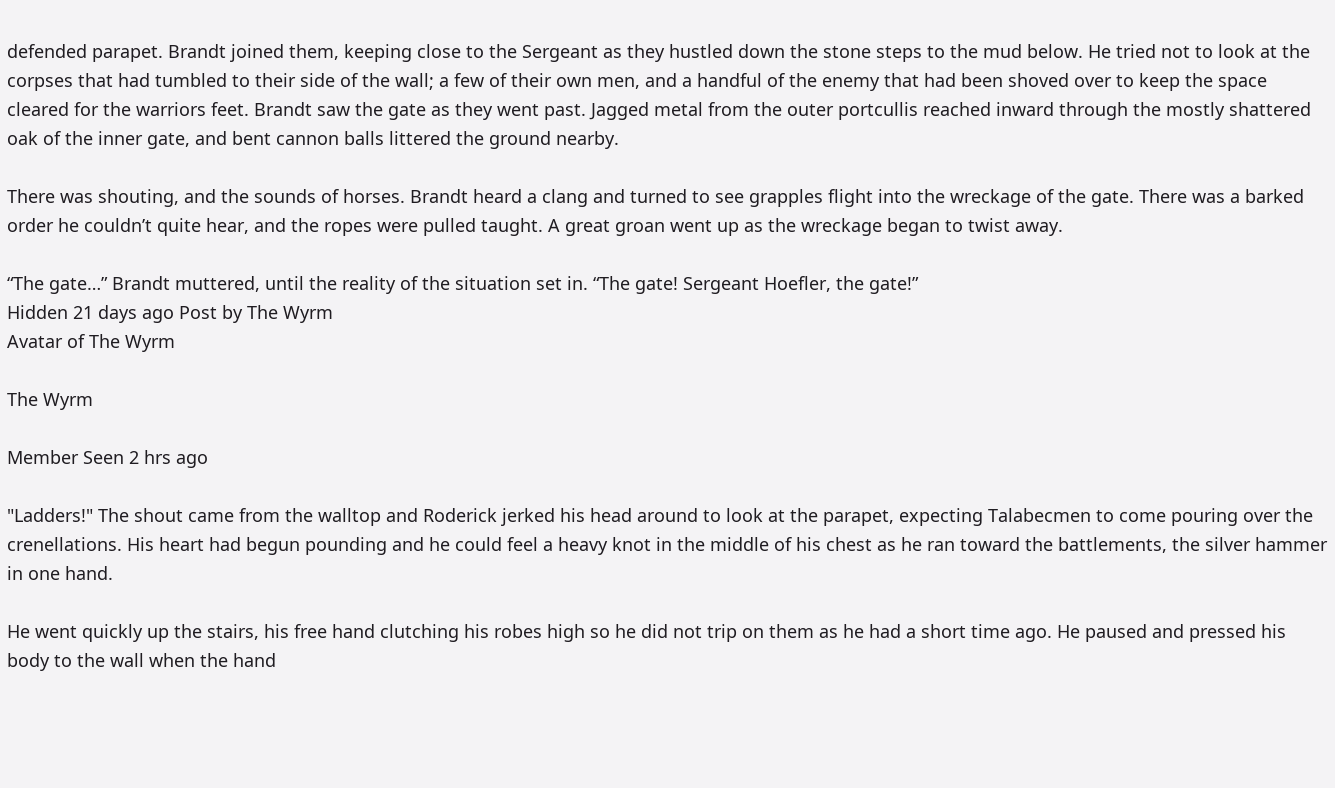defended parapet. Brandt joined them, keeping close to the Sergeant as they hustled down the stone steps to the mud below. He tried not to look at the corpses that had tumbled to their side of the wall; a few of their own men, and a handful of the enemy that had been shoved over to keep the space cleared for the warriors feet. Brandt saw the gate as they went past. Jagged metal from the outer portcullis reached inward through the mostly shattered oak of the inner gate, and bent cannon balls littered the ground nearby.

There was shouting, and the sounds of horses. Brandt heard a clang and turned to see grapples flight into the wreckage of the gate. There was a barked order he couldn’t quite hear, and the ropes were pulled taught. A great groan went up as the wreckage began to twist away.

“The gate…” Brandt muttered, until the reality of the situation set in. “The gate! Sergeant Hoefler, the gate!”
Hidden 21 days ago Post by The Wyrm
Avatar of The Wyrm

The Wyrm

Member Seen 2 hrs ago

"Ladders!" The shout came from the walltop and Roderick jerked his head around to look at the parapet, expecting Talabecmen to come pouring over the crenellations. His heart had begun pounding and he could feel a heavy knot in the middle of his chest as he ran toward the battlements, the silver hammer in one hand.

He went quickly up the stairs, his free hand clutching his robes high so he did not trip on them as he had a short time ago. He paused and pressed his body to the wall when the hand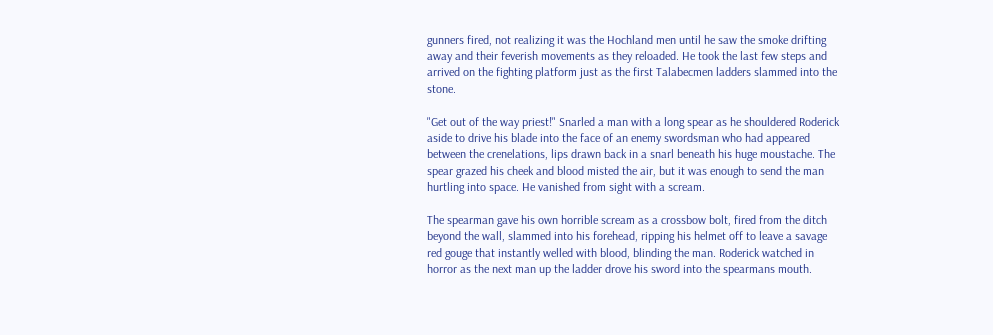gunners fired, not realizing it was the Hochland men until he saw the smoke drifting away and their feverish movements as they reloaded. He took the last few steps and arrived on the fighting platform just as the first Talabecmen ladders slammed into the stone.

"Get out of the way priest!" Snarled a man with a long spear as he shouldered Roderick aside to drive his blade into the face of an enemy swordsman who had appeared between the crenelations, lips drawn back in a snarl beneath his huge moustache. The spear grazed his cheek and blood misted the air, but it was enough to send the man hurtling into space. He vanished from sight with a scream.

The spearman gave his own horrible scream as a crossbow bolt, fired from the ditch beyond the wall, slammed into his forehead, ripping his helmet off to leave a savage red gouge that instantly welled with blood, blinding the man. Roderick watched in horror as the next man up the ladder drove his sword into the spearmans mouth.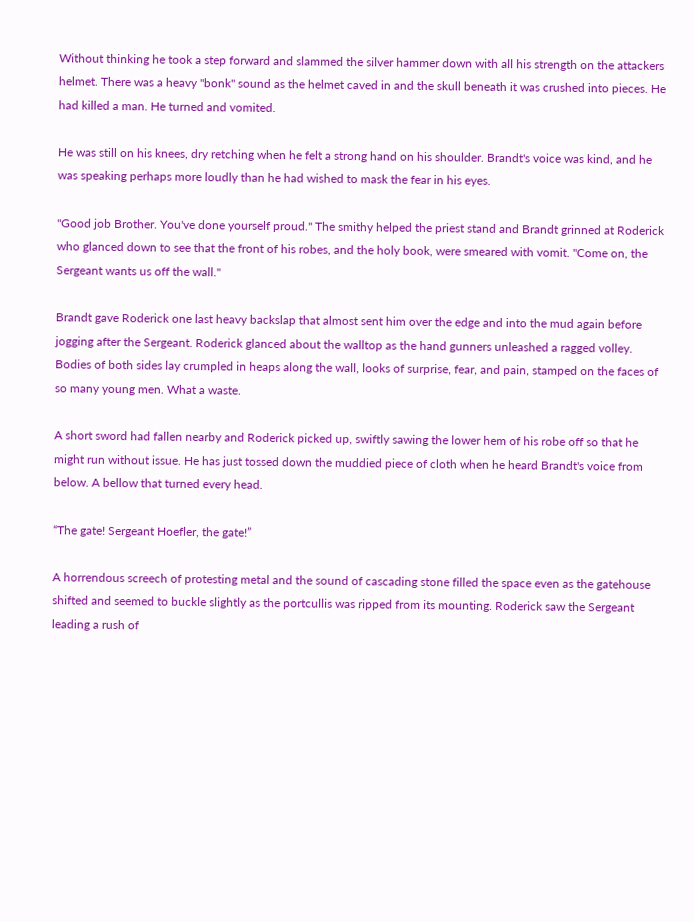Without thinking he took a step forward and slammed the silver hammer down with all his strength on the attackers helmet. There was a heavy "bonk" sound as the helmet caved in and the skull beneath it was crushed into pieces. He had killed a man. He turned and vomited.

He was still on his knees, dry retching when he felt a strong hand on his shoulder. Brandt's voice was kind, and he was speaking perhaps more loudly than he had wished to mask the fear in his eyes.

"Good job Brother. You've done yourself proud." The smithy helped the priest stand and Brandt grinned at Roderick who glanced down to see that the front of his robes, and the holy book, were smeared with vomit. "Come on, the Sergeant wants us off the wall."

Brandt gave Roderick one last heavy backslap that almost sent him over the edge and into the mud again before jogging after the Sergeant. Roderick glanced about the walltop as the hand gunners unleashed a ragged volley. Bodies of both sides lay crumpled in heaps along the wall, looks of surprise, fear, and pain, stamped on the faces of so many young men. What a waste.

A short sword had fallen nearby and Roderick picked up, swiftly sawing the lower hem of his robe off so that he might run without issue. He has just tossed down the muddied piece of cloth when he heard Brandt's voice from below. A bellow that turned every head.

“The gate! Sergeant Hoefler, the gate!”

A horrendous screech of protesting metal and the sound of cascading stone filled the space even as the gatehouse shifted and seemed to buckle slightly as the portcullis was ripped from its mounting. Roderick saw the Sergeant leading a rush of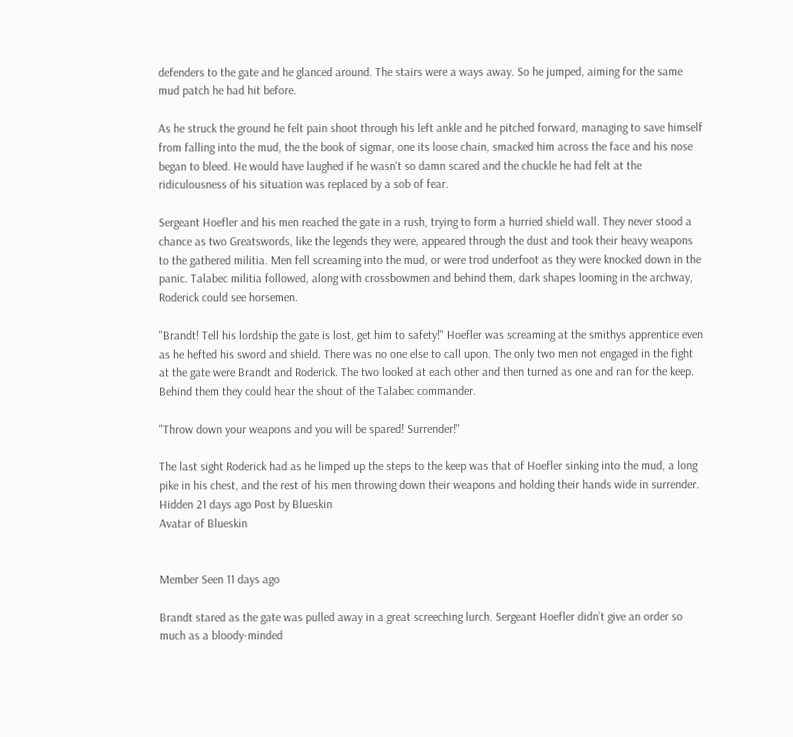defenders to the gate and he glanced around. The stairs were a ways away. So he jumped, aiming for the same mud patch he had hit before.

As he struck the ground he felt pain shoot through his left ankle and he pitched forward, managing to save himself from falling into the mud, the the book of sigmar, one its loose chain, smacked him across the face and his nose began to bleed. He would have laughed if he wasn't so damn scared and the chuckle he had felt at the ridiculousness of his situation was replaced by a sob of fear.

Sergeant Hoefler and his men reached the gate in a rush, trying to form a hurried shield wall. They never stood a chance as two Greatswords, like the legends they were, appeared through the dust and took their heavy weapons to the gathered militia. Men fell screaming into the mud, or were trod underfoot as they were knocked down in the panic. Talabec militia followed, along with crossbowmen and behind them, dark shapes looming in the archway, Roderick could see horsemen.

"Brandt! Tell his lordship the gate is lost, get him to safety!" Hoefler was screaming at the smithys apprentice even as he hefted his sword and shield. There was no one else to call upon. The only two men not engaged in the fight at the gate were Brandt and Roderick. The two looked at each other and then turned as one and ran for the keep. Behind them they could hear the shout of the Talabec commander.

"Throw down your weapons and you will be spared! Surrender!"

The last sight Roderick had as he limped up the steps to the keep was that of Hoefler sinking into the mud, a long pike in his chest, and the rest of his men throwing down their weapons and holding their hands wide in surrender.
Hidden 21 days ago Post by Blueskin
Avatar of Blueskin


Member Seen 11 days ago

Brandt stared as the gate was pulled away in a great screeching lurch. Sergeant Hoefler didn’t give an order so much as a bloody-minded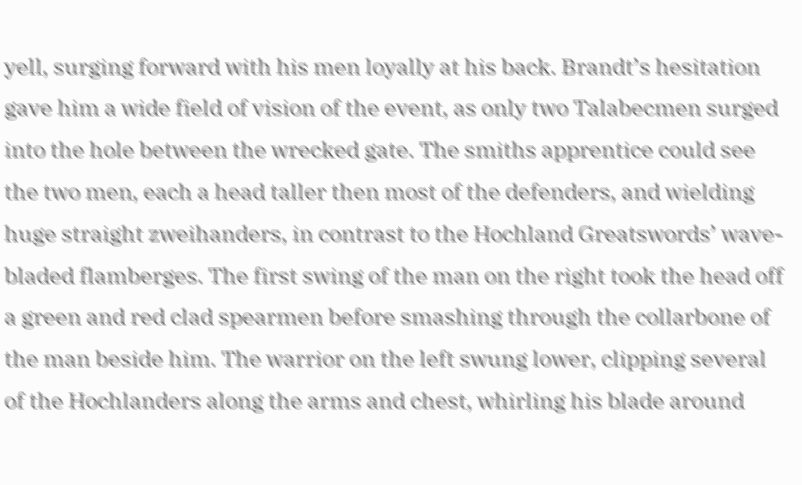yell, surging forward with his men loyally at his back. Brandt’s hesitation gave him a wide field of vision of the event, as only two Talabecmen surged into the hole between the wrecked gate. The smiths apprentice could see the two men, each a head taller then most of the defenders, and wielding huge straight zweihanders, in contrast to the Hochland Greatswords’ wave-bladed flamberges. The first swing of the man on the right took the head off a green and red clad spearmen before smashing through the collarbone of the man beside him. The warrior on the left swung lower, clipping several of the Hochlanders along the arms and chest, whirling his blade around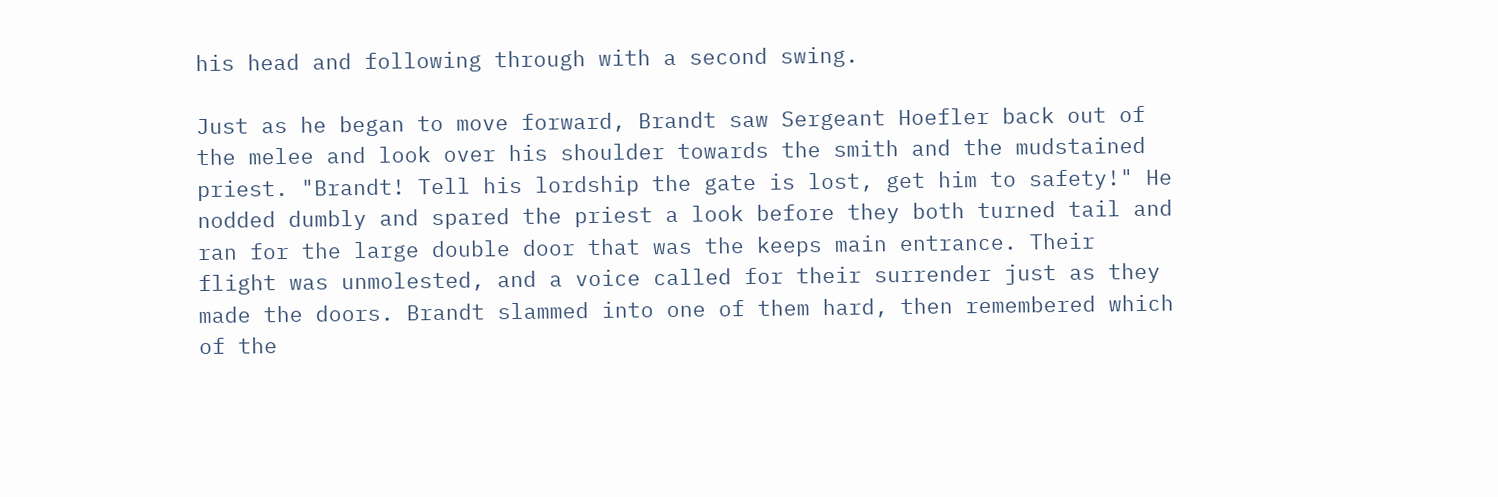his head and following through with a second swing.

Just as he began to move forward, Brandt saw Sergeant Hoefler back out of the melee and look over his shoulder towards the smith and the mudstained priest. "Brandt! Tell his lordship the gate is lost, get him to safety!" He nodded dumbly and spared the priest a look before they both turned tail and ran for the large double door that was the keeps main entrance. Their flight was unmolested, and a voice called for their surrender just as they made the doors. Brandt slammed into one of them hard, then remembered which of the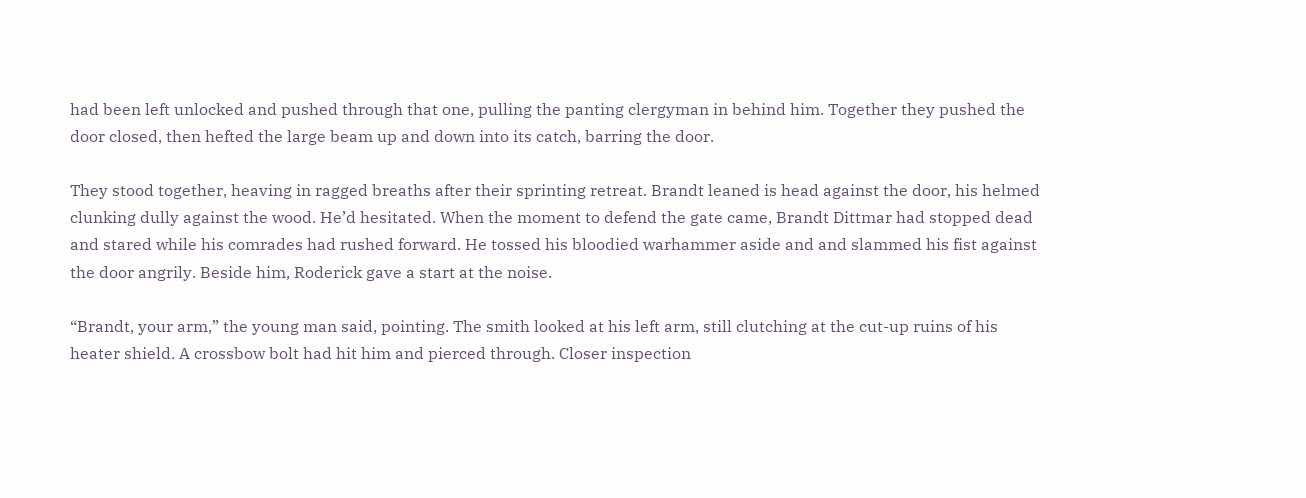had been left unlocked and pushed through that one, pulling the panting clergyman in behind him. Together they pushed the door closed, then hefted the large beam up and down into its catch, barring the door.

They stood together, heaving in ragged breaths after their sprinting retreat. Brandt leaned is head against the door, his helmed clunking dully against the wood. He’d hesitated. When the moment to defend the gate came, Brandt Dittmar had stopped dead and stared while his comrades had rushed forward. He tossed his bloodied warhammer aside and and slammed his fist against the door angrily. Beside him, Roderick gave a start at the noise.

“Brandt, your arm,” the young man said, pointing. The smith looked at his left arm, still clutching at the cut-up ruins of his heater shield. A crossbow bolt had hit him and pierced through. Closer inspection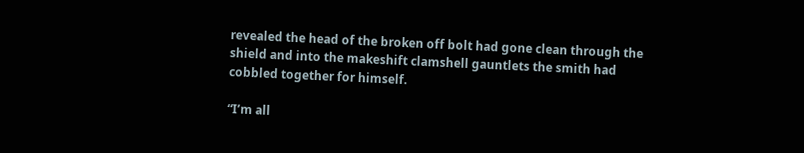revealed the head of the broken off bolt had gone clean through the shield and into the makeshift clamshell gauntlets the smith had cobbled together for himself.

“I’m all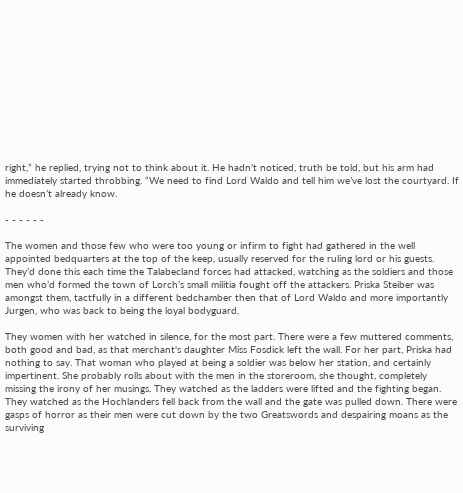right,” he replied, trying not to think about it. He hadn’t noticed, truth be told, but his arm had immediately started throbbing. “We need to find Lord Waldo and tell him we’ve lost the courtyard. If he doesn’t already know.

- - - - - -

The women and those few who were too young or infirm to fight had gathered in the well appointed bedquarters at the top of the keep, usually reserved for the ruling lord or his guests. They’d done this each time the Talabecland forces had attacked, watching as the soldiers and those men who’d formed the town of Lorch’s small militia fought off the attackers. Priska Steiber was amongst them, tactfully in a different bedchamber then that of Lord Waldo and more importantly Jurgen, who was back to being the loyal bodyguard.

They women with her watched in silence, for the most part. There were a few muttered comments, both good and bad, as that merchant's daughter Miss Fosdick left the wall. For her part, Priska had nothing to say. That woman who played at being a soldier was below her station, and certainly impertinent. She probably rolls about with the men in the storeroom, she thought, completely missing the irony of her musings. They watched as the ladders were lifted and the fighting began. They watched as the Hochlanders fell back from the wall and the gate was pulled down. There were gasps of horror as their men were cut down by the two Greatswords and despairing moans as the surviving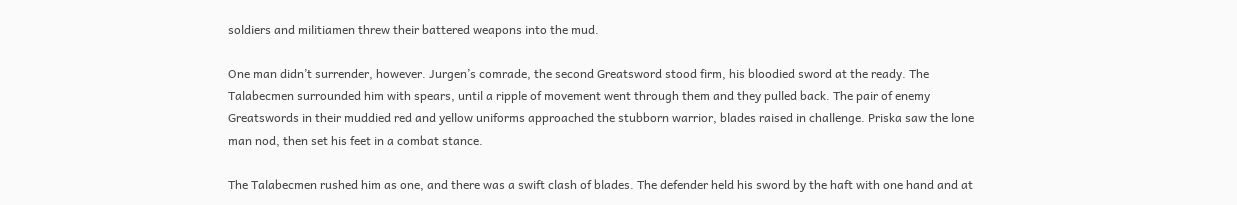soldiers and militiamen threw their battered weapons into the mud.

One man didn’t surrender, however. Jurgen’s comrade, the second Greatsword stood firm, his bloodied sword at the ready. The Talabecmen surrounded him with spears, until a ripple of movement went through them and they pulled back. The pair of enemy Greatswords in their muddied red and yellow uniforms approached the stubborn warrior, blades raised in challenge. Priska saw the lone man nod, then set his feet in a combat stance.

The Talabecmen rushed him as one, and there was a swift clash of blades. The defender held his sword by the haft with one hand and at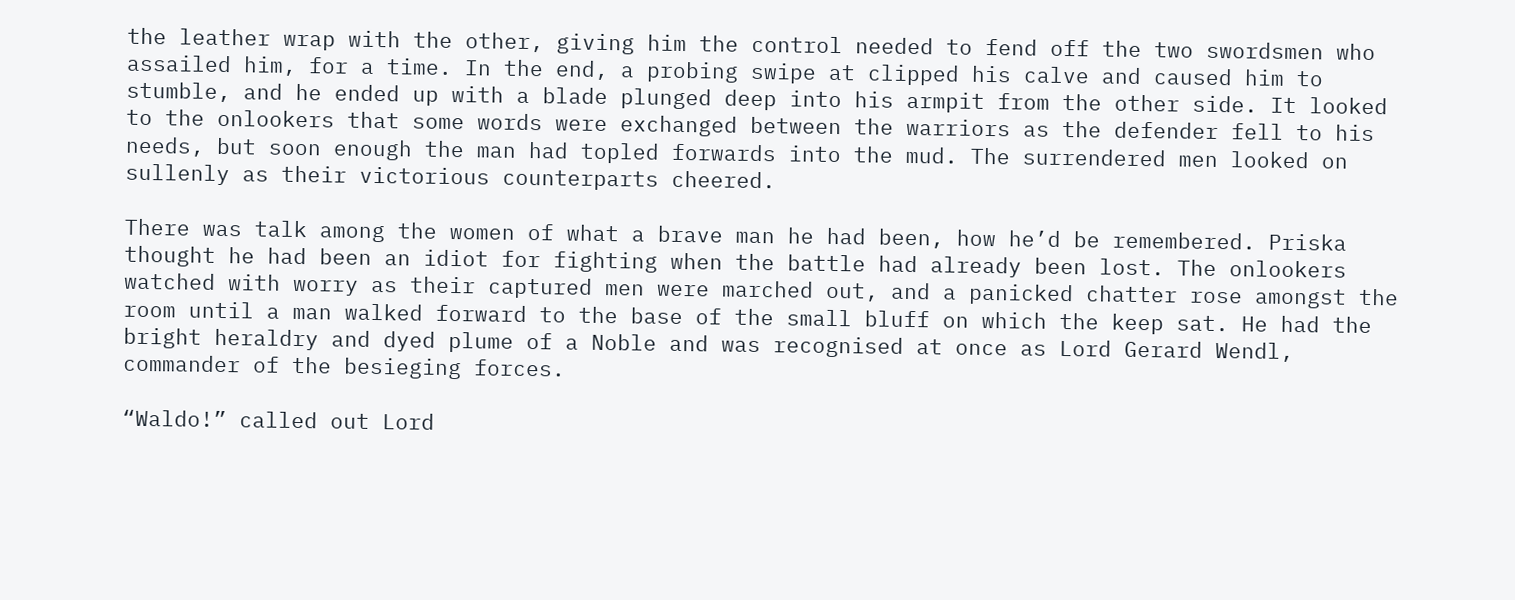the leather wrap with the other, giving him the control needed to fend off the two swordsmen who assailed him, for a time. In the end, a probing swipe at clipped his calve and caused him to stumble, and he ended up with a blade plunged deep into his armpit from the other side. It looked to the onlookers that some words were exchanged between the warriors as the defender fell to his needs, but soon enough the man had topled forwards into the mud. The surrendered men looked on sullenly as their victorious counterparts cheered.

There was talk among the women of what a brave man he had been, how he’d be remembered. Priska thought he had been an idiot for fighting when the battle had already been lost. The onlookers watched with worry as their captured men were marched out, and a panicked chatter rose amongst the room until a man walked forward to the base of the small bluff on which the keep sat. He had the bright heraldry and dyed plume of a Noble and was recognised at once as Lord Gerard Wendl, commander of the besieging forces.

“Waldo!” called out Lord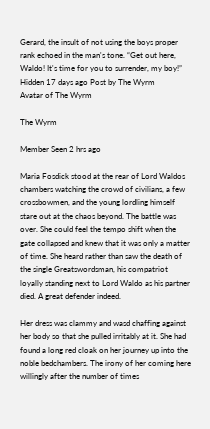Gerard, the insult of not using the boys proper rank echoed in the man's tone. “Get out here, Waldo! It's time for you to surrender, my boy!”
Hidden 17 days ago Post by The Wyrm
Avatar of The Wyrm

The Wyrm

Member Seen 2 hrs ago

Maria Fosdick stood at the rear of Lord Waldos chambers watching the crowd of civilians, a few crossbowmen, and the young lordling himself stare out at the chaos beyond. The battle was over. She could feel the tempo shift when the gate collapsed and knew that it was only a matter of time. She heard rather than saw the death of the single Greatswordsman, his compatriot loyally standing next to Lord Waldo as his partner died. A great defender indeed.

Her dress was clammy and wasd chaffing against her body so that she pulled irritably at it. She had found a long red cloak on her journey up into the noble bedchambers. The irony of her coming here willingly after the number of times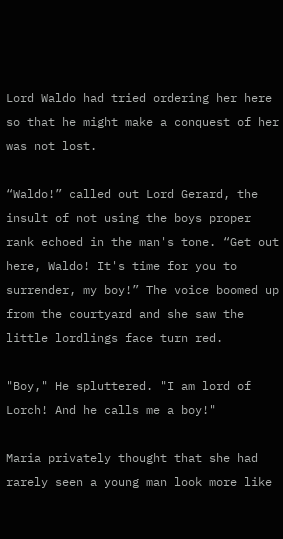Lord Waldo had tried ordering her here so that he might make a conquest of her was not lost.

“Waldo!” called out Lord Gerard, the insult of not using the boys proper rank echoed in the man's tone. “Get out here, Waldo! It's time for you to surrender, my boy!” The voice boomed up from the courtyard and she saw the little lordlings face turn red.

"Boy," He spluttered. "I am lord of Lorch! And he calls me a boy!"

Maria privately thought that she had rarely seen a young man look more like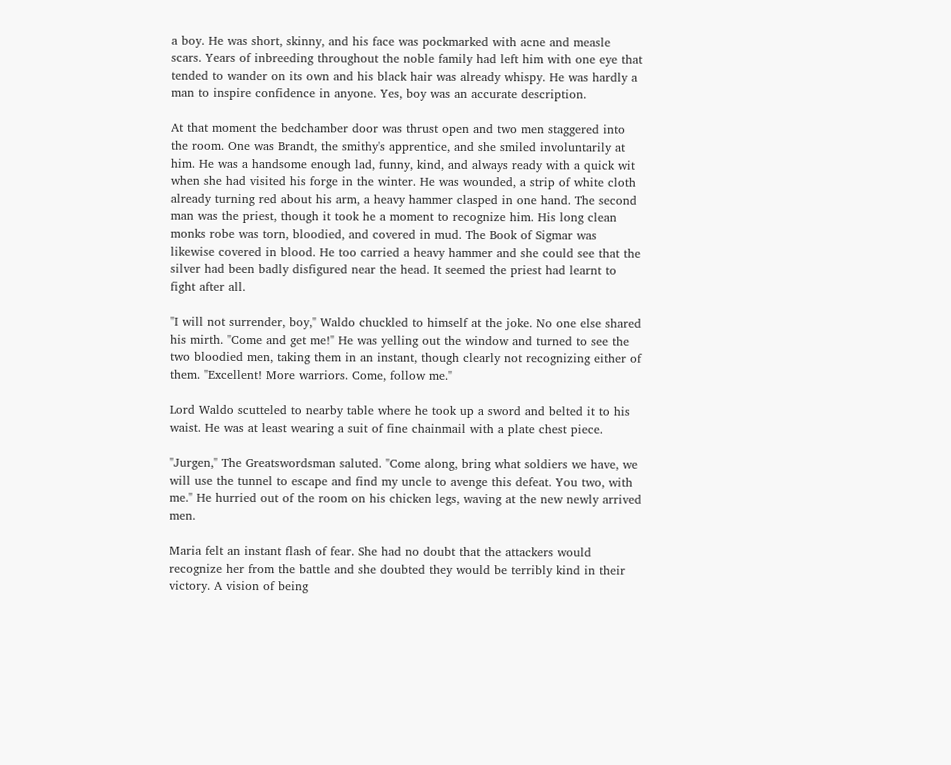a boy. He was short, skinny, and his face was pockmarked with acne and measle scars. Years of inbreeding throughout the noble family had left him with one eye that tended to wander on its own and his black hair was already whispy. He was hardly a man to inspire confidence in anyone. Yes, boy was an accurate description.

At that moment the bedchamber door was thrust open and two men staggered into the room. One was Brandt, the smithy's apprentice, and she smiled involuntarily at him. He was a handsome enough lad, funny, kind, and always ready with a quick wit when she had visited his forge in the winter. He was wounded, a strip of white cloth already turning red about his arm, a heavy hammer clasped in one hand. The second man was the priest, though it took he a moment to recognize him. His long clean monks robe was torn, bloodied, and covered in mud. The Book of Sigmar was likewise covered in blood. He too carried a heavy hammer and she could see that the silver had been badly disfigured near the head. It seemed the priest had learnt to fight after all.

"I will not surrender, boy," Waldo chuckled to himself at the joke. No one else shared his mirth. "Come and get me!" He was yelling out the window and turned to see the two bloodied men, taking them in an instant, though clearly not recognizing either of them. "Excellent! More warriors. Come, follow me."

Lord Waldo scutteled to nearby table where he took up a sword and belted it to his waist. He was at least wearing a suit of fine chainmail with a plate chest piece.

"Jurgen," The Greatswordsman saluted. "Come along, bring what soldiers we have, we will use the tunnel to escape and find my uncle to avenge this defeat. You two, with me." He hurried out of the room on his chicken legs, waving at the new newly arrived men.

Maria felt an instant flash of fear. She had no doubt that the attackers would recognize her from the battle and she doubted they would be terribly kind in their victory. A vision of being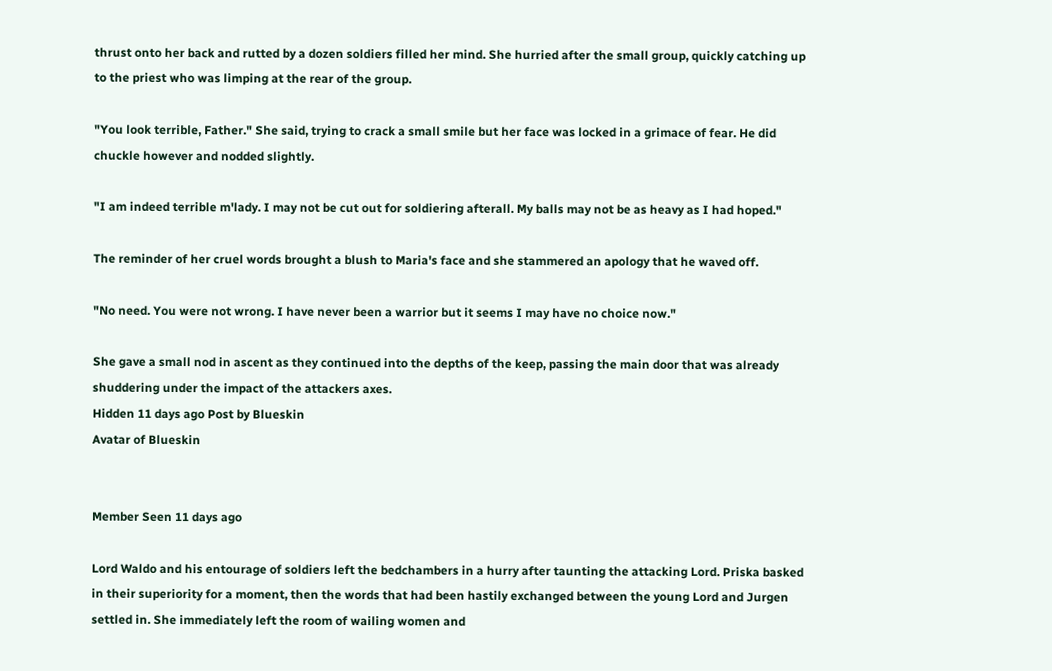thrust onto her back and rutted by a dozen soldiers filled her mind. She hurried after the small group, quickly catching up to the priest who was limping at the rear of the group.

"You look terrible, Father." She said, trying to crack a small smile but her face was locked in a grimace of fear. He did chuckle however and nodded slightly.

"I am indeed terrible m'lady. I may not be cut out for soldiering afterall. My balls may not be as heavy as I had hoped."

The reminder of her cruel words brought a blush to Maria's face and she stammered an apology that he waved off.

"No need. You were not wrong. I have never been a warrior but it seems I may have no choice now."

She gave a small nod in ascent as they continued into the depths of the keep, passing the main door that was already shuddering under the impact of the attackers axes.
Hidden 11 days ago Post by Blueskin
Avatar of Blueskin


Member Seen 11 days ago

Lord Waldo and his entourage of soldiers left the bedchambers in a hurry after taunting the attacking Lord. Priska basked in their superiority for a moment, then the words that had been hastily exchanged between the young Lord and Jurgen settled in. She immediately left the room of wailing women and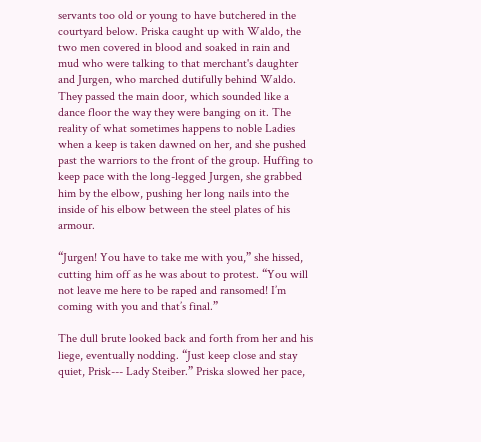servants too old or young to have butchered in the courtyard below. Priska caught up with Waldo, the two men covered in blood and soaked in rain and mud who were talking to that merchant's daughter and Jurgen, who marched dutifully behind Waldo. They passed the main door, which sounded like a dance floor the way they were banging on it. The reality of what sometimes happens to noble Ladies when a keep is taken dawned on her, and she pushed past the warriors to the front of the group. Huffing to keep pace with the long-legged Jurgen, she grabbed him by the elbow, pushing her long nails into the inside of his elbow between the steel plates of his armour.

“Jurgen! You have to take me with you,” she hissed, cutting him off as he was about to protest. “You will not leave me here to be raped and ransomed! I’m coming with you and that’s final.”

The dull brute looked back and forth from her and his liege, eventually nodding. “Just keep close and stay quiet, Prisk--- Lady Steiber.” Priska slowed her pace,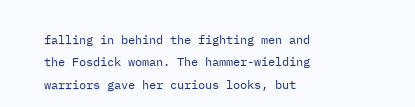falling in behind the fighting men and the Fosdick woman. The hammer-wielding warriors gave her curious looks, but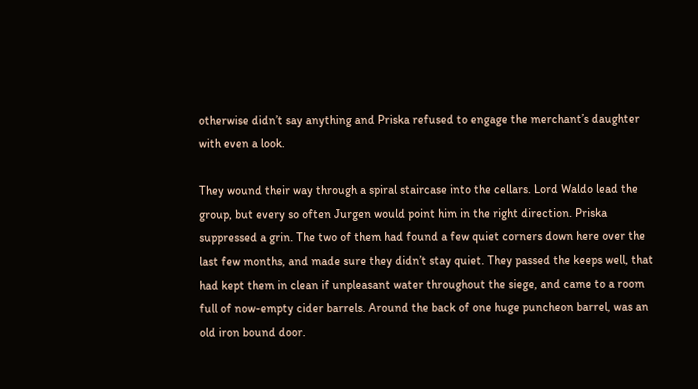otherwise didn’t say anything and Priska refused to engage the merchant’s daughter with even a look.

They wound their way through a spiral staircase into the cellars. Lord Waldo lead the group, but every so often Jurgen would point him in the right direction. Priska suppressed a grin. The two of them had found a few quiet corners down here over the last few months, and made sure they didn’t stay quiet. They passed the keeps well, that had kept them in clean if unpleasant water throughout the siege, and came to a room full of now-empty cider barrels. Around the back of one huge puncheon barrel, was an old iron bound door.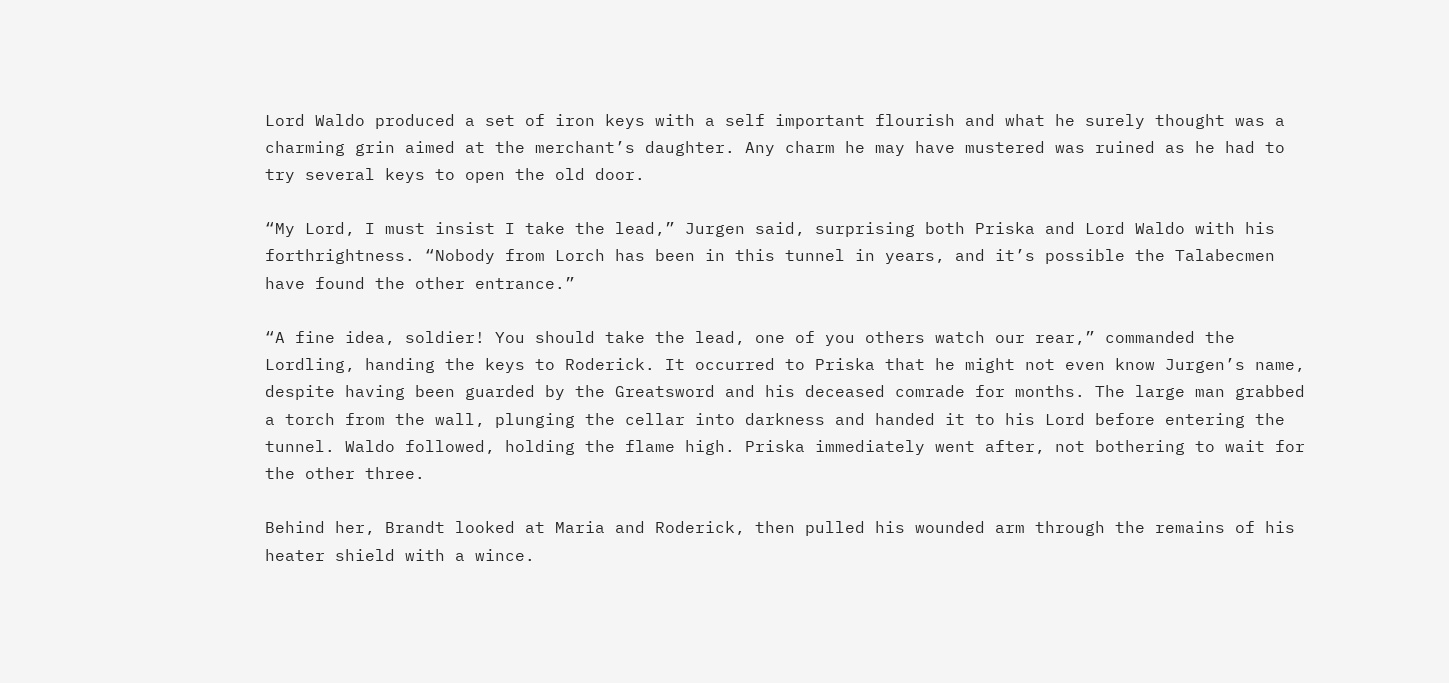Lord Waldo produced a set of iron keys with a self important flourish and what he surely thought was a charming grin aimed at the merchant’s daughter. Any charm he may have mustered was ruined as he had to try several keys to open the old door.

“My Lord, I must insist I take the lead,” Jurgen said, surprising both Priska and Lord Waldo with his forthrightness. “Nobody from Lorch has been in this tunnel in years, and it’s possible the Talabecmen have found the other entrance.”

“A fine idea, soldier! You should take the lead, one of you others watch our rear,” commanded the Lordling, handing the keys to Roderick. It occurred to Priska that he might not even know Jurgen’s name, despite having been guarded by the Greatsword and his deceased comrade for months. The large man grabbed a torch from the wall, plunging the cellar into darkness and handed it to his Lord before entering the tunnel. Waldo followed, holding the flame high. Priska immediately went after, not bothering to wait for the other three.

Behind her, Brandt looked at Maria and Roderick, then pulled his wounded arm through the remains of his heater shield with a wince.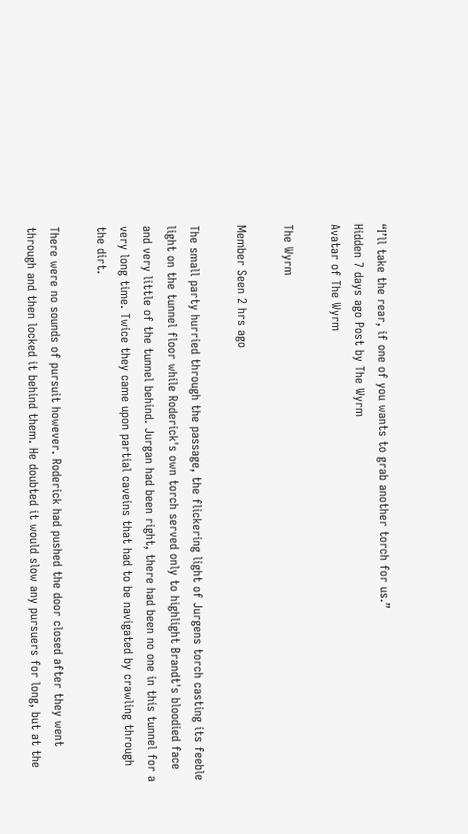“I’ll take the rear, if one of you wants to grab another torch for us.”
Hidden 7 days ago Post by The Wyrm
Avatar of The Wyrm

The Wyrm

Member Seen 2 hrs ago

The small party hurried through the passage, the flickering light of Jurgens torch casting its feeble light on the tunnel floor while Roderick's own torch served only to highlight Brandt's bloodied face and very little of the tunnel behind. Jurgan had been right, there had been no one in this tunnel for a very long time. Twice they came upon partial caveins that had to be navigated by crawling through the dirt.

There were no sounds of pursuit however. Roderick had pushed the door closed after they went through and then locked it behind them. He doubted it would slow any pursuers for long, but at the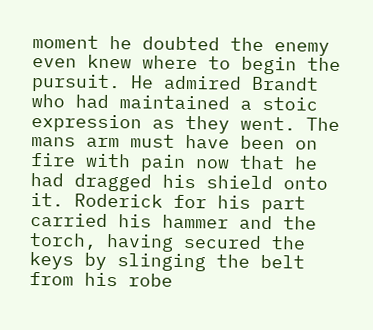moment he doubted the enemy even knew where to begin the pursuit. He admired Brandt who had maintained a stoic expression as they went. The mans arm must have been on fire with pain now that he had dragged his shield onto it. Roderick for his part carried his hammer and the torch, having secured the keys by slinging the belt from his robe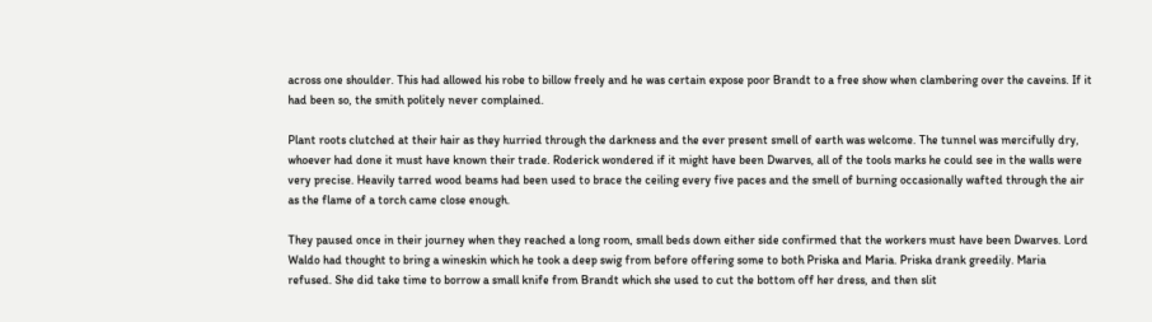across one shoulder. This had allowed his robe to billow freely and he was certain expose poor Brandt to a free show when clambering over the caveins. If it had been so, the smith politely never complained.

Plant roots clutched at their hair as they hurried through the darkness and the ever present smell of earth was welcome. The tunnel was mercifully dry, whoever had done it must have known their trade. Roderick wondered if it might have been Dwarves, all of the tools marks he could see in the walls were very precise. Heavily tarred wood beams had been used to brace the ceiling every five paces and the smell of burning occasionally wafted through the air as the flame of a torch came close enough.

They paused once in their journey when they reached a long room, small beds down either side confirmed that the workers must have been Dwarves. Lord Waldo had thought to bring a wineskin which he took a deep swig from before offering some to both Priska and Maria. Priska drank greedily. Maria refused. She did take time to borrow a small knife from Brandt which she used to cut the bottom off her dress, and then slit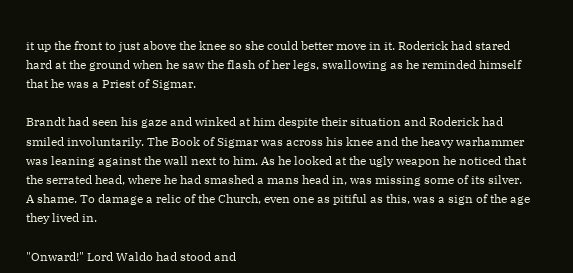it up the front to just above the knee so she could better move in it. Roderick had stared hard at the ground when he saw the flash of her legs, swallowing as he reminded himself that he was a Priest of Sigmar.

Brandt had seen his gaze and winked at him despite their situation and Roderick had smiled involuntarily. The Book of Sigmar was across his knee and the heavy warhammer was leaning against the wall next to him. As he looked at the ugly weapon he noticed that the serrated head, where he had smashed a mans head in, was missing some of its silver. A shame. To damage a relic of the Church, even one as pitiful as this, was a sign of the age they lived in.

"Onward!" Lord Waldo had stood and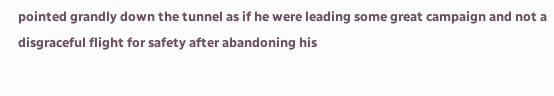pointed grandly down the tunnel as if he were leading some great campaign and not a disgraceful flight for safety after abandoning his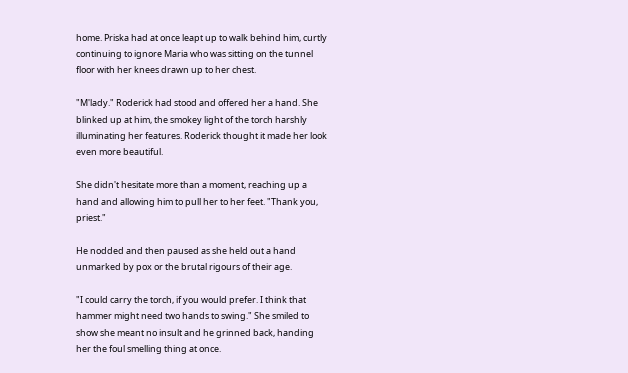home. Priska had at once leapt up to walk behind him, curtly continuing to ignore Maria who was sitting on the tunnel floor with her knees drawn up to her chest.

"M'lady." Roderick had stood and offered her a hand. She blinked up at him, the smokey light of the torch harshly illuminating her features. Roderick thought it made her look even more beautiful.

She didn't hesitate more than a moment, reaching up a hand and allowing him to pull her to her feet. "Thank you, priest."

He nodded and then paused as she held out a hand unmarked by pox or the brutal rigours of their age.

"I could carry the torch, if you would prefer. I think that hammer might need two hands to swing." She smiled to show she meant no insult and he grinned back, handing her the foul smelling thing at once.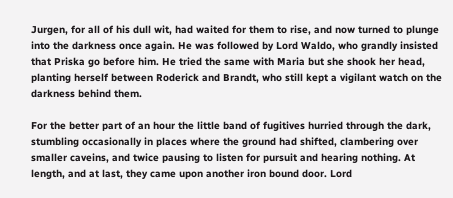Jurgen, for all of his dull wit, had waited for them to rise, and now turned to plunge into the darkness once again. He was followed by Lord Waldo, who grandly insisted that Priska go before him. He tried the same with Maria but she shook her head, planting herself between Roderick and Brandt, who still kept a vigilant watch on the darkness behind them.

For the better part of an hour the little band of fugitives hurried through the dark, stumbling occasionally in places where the ground had shifted, clambering over smaller caveins, and twice pausing to listen for pursuit and hearing nothing. At length, and at last, they came upon another iron bound door. Lord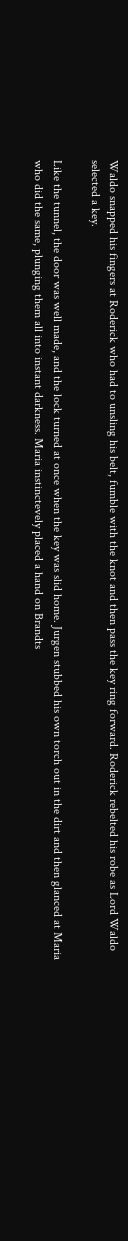Waldo snapped his fingers at Roderick who had to unsling his belt, fumble with the knot and then pass the key ring forward. Roderick rebelted his robe as Lord Waldo selected a key.

Like the tunnel, the door was well made, and the lock turned at once when the key was slid home. Jurgen stubbed his own torch out in the dirt and then glanced at Maria who did the same, plunging them all into instant darkness. Maria instinctevely placed a hand on Brandts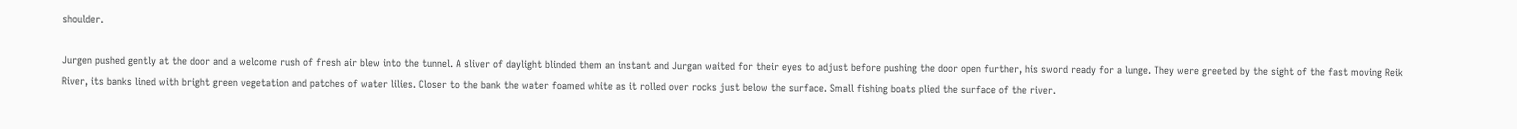shoulder.

Jurgen pushed gently at the door and a welcome rush of fresh air blew into the tunnel. A sliver of daylight blinded them an instant and Jurgan waited for their eyes to adjust before pushing the door open further, his sword ready for a lunge. They were greeted by the sight of the fast moving Reik River, its banks lined with bright green vegetation and patches of water lilies. Closer to the bank the water foamed white as it rolled over rocks just below the surface. Small fishing boats plied the surface of the river.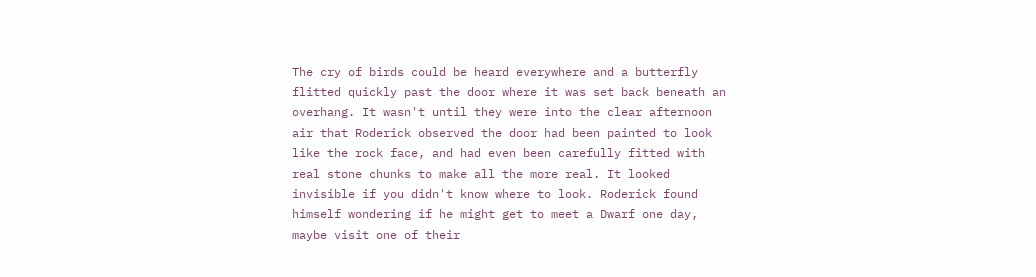The cry of birds could be heard everywhere and a butterfly flitted quickly past the door where it was set back beneath an overhang. It wasn't until they were into the clear afternoon air that Roderick observed the door had been painted to look like the rock face, and had even been carefully fitted with real stone chunks to make all the more real. It looked invisible if you didn't know where to look. Roderick found himself wondering if he might get to meet a Dwarf one day, maybe visit one of their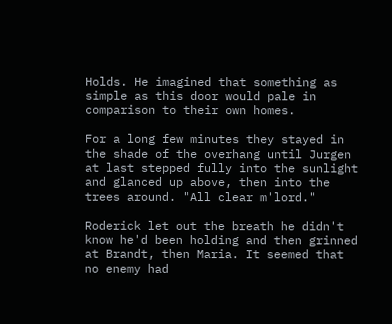Holds. He imagined that something as simple as this door would pale in comparison to their own homes.

For a long few minutes they stayed in the shade of the overhang until Jurgen at last stepped fully into the sunlight and glanced up above, then into the trees around. "All clear m'lord."

Roderick let out the breath he didn't know he'd been holding and then grinned at Brandt, then Maria. It seemed that no enemy had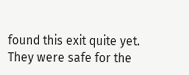found this exit quite yet. They were safe for the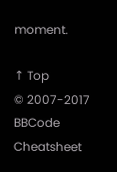moment.

↑ Top
© 2007-2017
BBCode Cheatsheet